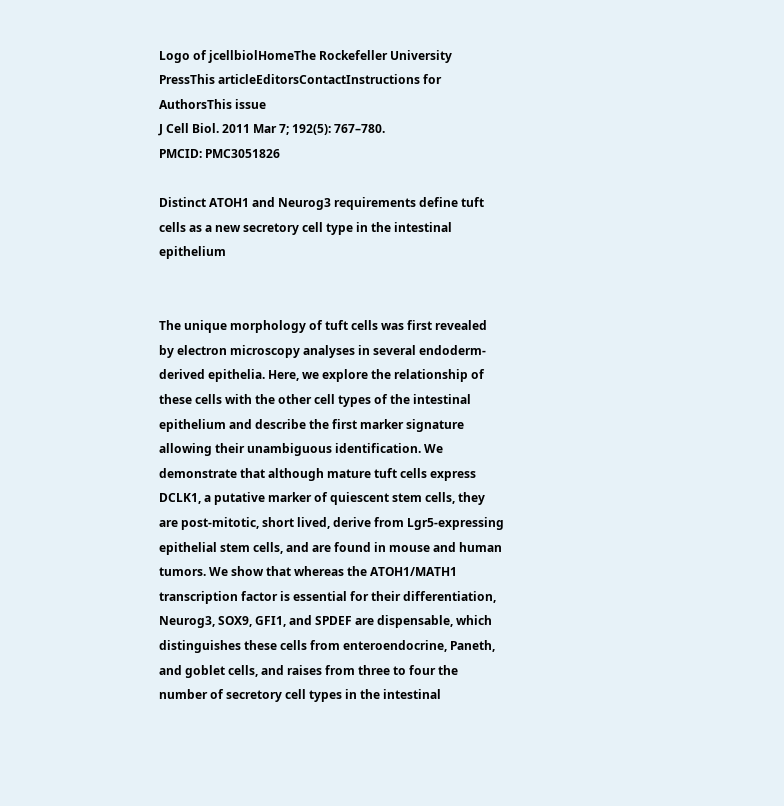Logo of jcellbiolHomeThe Rockefeller University PressThis articleEditorsContactInstructions for AuthorsThis issue
J Cell Biol. 2011 Mar 7; 192(5): 767–780.
PMCID: PMC3051826

Distinct ATOH1 and Neurog3 requirements define tuft cells as a new secretory cell type in the intestinal epithelium


The unique morphology of tuft cells was first revealed by electron microscopy analyses in several endoderm-derived epithelia. Here, we explore the relationship of these cells with the other cell types of the intestinal epithelium and describe the first marker signature allowing their unambiguous identification. We demonstrate that although mature tuft cells express DCLK1, a putative marker of quiescent stem cells, they are post-mitotic, short lived, derive from Lgr5-expressing epithelial stem cells, and are found in mouse and human tumors. We show that whereas the ATOH1/MATH1 transcription factor is essential for their differentiation, Neurog3, SOX9, GFI1, and SPDEF are dispensable, which distinguishes these cells from enteroendocrine, Paneth, and goblet cells, and raises from three to four the number of secretory cell types in the intestinal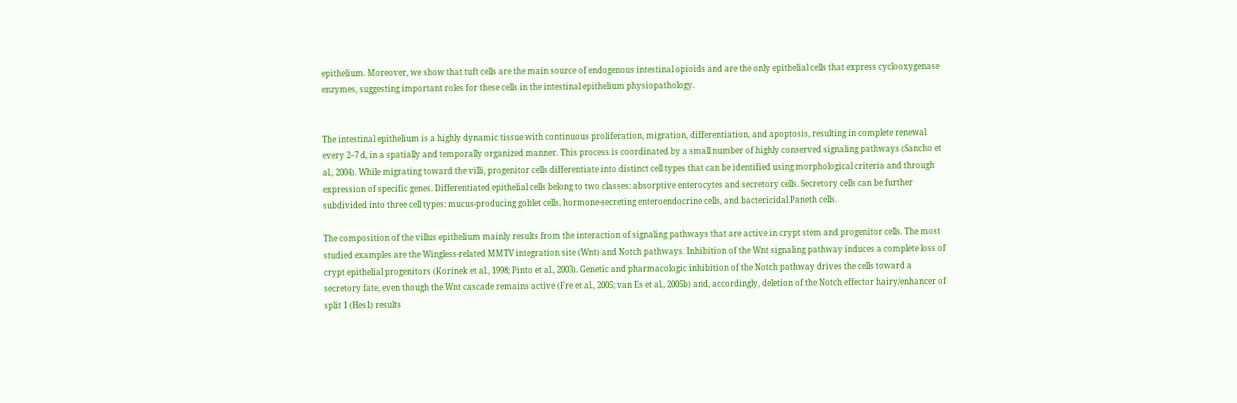epithelium. Moreover, we show that tuft cells are the main source of endogenous intestinal opioids and are the only epithelial cells that express cyclooxygenase enzymes, suggesting important roles for these cells in the intestinal epithelium physiopathology.


The intestinal epithelium is a highly dynamic tissue with continuous proliferation, migration, differentiation, and apoptosis, resulting in complete renewal every 2–7 d, in a spatially and temporally organized manner. This process is coordinated by a small number of highly conserved signaling pathways (Sancho et al., 2004). While migrating toward the villi, progenitor cells differentiate into distinct cell types that can be identified using morphological criteria and through expression of specific genes. Differentiated epithelial cells belong to two classes: absorptive enterocytes and secretory cells. Secretory cells can be further subdivided into three cell types: mucus-producing goblet cells, hormone-secreting enteroendocrine cells, and bactericidal Paneth cells.

The composition of the villus epithelium mainly results from the interaction of signaling pathways that are active in crypt stem and progenitor cells. The most studied examples are the Wingless-related MMTV integration site (Wnt) and Notch pathways. Inhibition of the Wnt signaling pathway induces a complete loss of crypt epithelial progenitors (Korinek et al., 1998; Pinto et al., 2003). Genetic and pharmacologic inhibition of the Notch pathway drives the cells toward a secretory fate, even though the Wnt cascade remains active (Fre et al., 2005; van Es et al., 2005b) and, accordingly, deletion of the Notch effector hairy/enhancer of split 1 (Hes1) results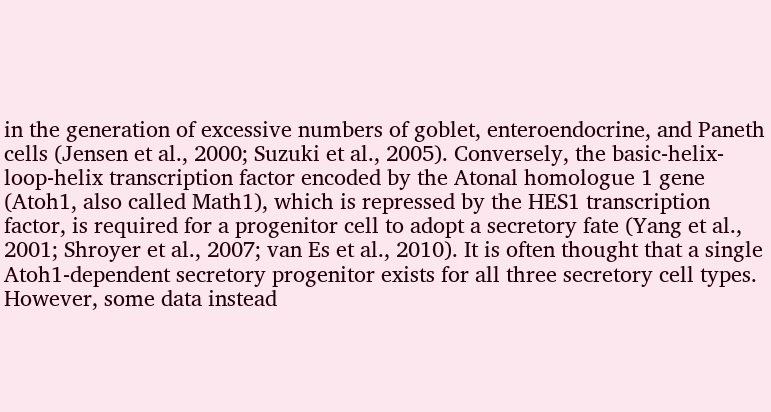in the generation of excessive numbers of goblet, enteroendocrine, and Paneth cells (Jensen et al., 2000; Suzuki et al., 2005). Conversely, the basic-helix-loop-helix transcription factor encoded by the Atonal homologue 1 gene (Atoh1, also called Math1), which is repressed by the HES1 transcription factor, is required for a progenitor cell to adopt a secretory fate (Yang et al., 2001; Shroyer et al., 2007; van Es et al., 2010). It is often thought that a single Atoh1-dependent secretory progenitor exists for all three secretory cell types. However, some data instead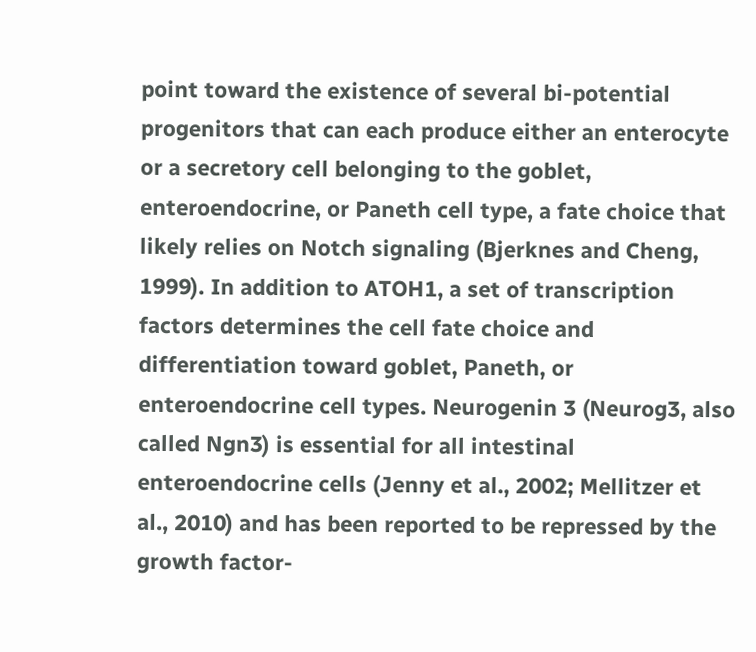point toward the existence of several bi-potential progenitors that can each produce either an enterocyte or a secretory cell belonging to the goblet, enteroendocrine, or Paneth cell type, a fate choice that likely relies on Notch signaling (Bjerknes and Cheng, 1999). In addition to ATOH1, a set of transcription factors determines the cell fate choice and differentiation toward goblet, Paneth, or enteroendocrine cell types. Neurogenin 3 (Neurog3, also called Ngn3) is essential for all intestinal enteroendocrine cells (Jenny et al., 2002; Mellitzer et al., 2010) and has been reported to be repressed by the growth factor-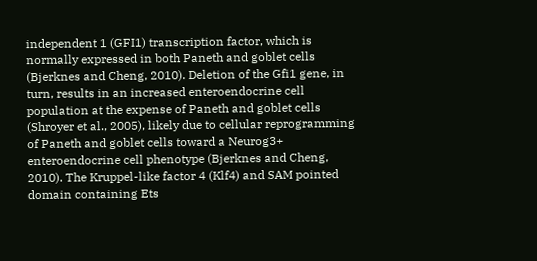independent 1 (GFI1) transcription factor, which is normally expressed in both Paneth and goblet cells (Bjerknes and Cheng, 2010). Deletion of the Gfi1 gene, in turn, results in an increased enteroendocrine cell population at the expense of Paneth and goblet cells (Shroyer et al., 2005), likely due to cellular reprogramming of Paneth and goblet cells toward a Neurog3+ enteroendocrine cell phenotype (Bjerknes and Cheng, 2010). The Kruppel-like factor 4 (Klf4) and SAM pointed domain containing Ets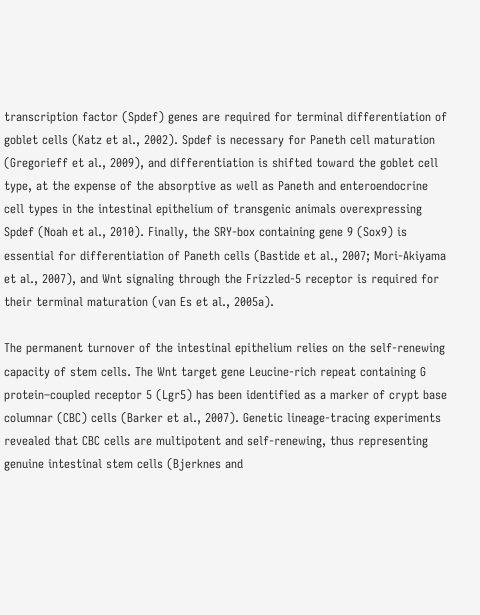transcription factor (Spdef) genes are required for terminal differentiation of goblet cells (Katz et al., 2002). Spdef is necessary for Paneth cell maturation (Gregorieff et al., 2009), and differentiation is shifted toward the goblet cell type, at the expense of the absorptive as well as Paneth and enteroendocrine cell types in the intestinal epithelium of transgenic animals overexpressing Spdef (Noah et al., 2010). Finally, the SRY-box containing gene 9 (Sox9) is essential for differentiation of Paneth cells (Bastide et al., 2007; Mori-Akiyama et al., 2007), and Wnt signaling through the Frizzled-5 receptor is required for their terminal maturation (van Es et al., 2005a).

The permanent turnover of the intestinal epithelium relies on the self-renewing capacity of stem cells. The Wnt target gene Leucine-rich repeat containing G protein–coupled receptor 5 (Lgr5) has been identified as a marker of crypt base columnar (CBC) cells (Barker et al., 2007). Genetic lineage-tracing experiments revealed that CBC cells are multipotent and self-renewing, thus representing genuine intestinal stem cells (Bjerknes and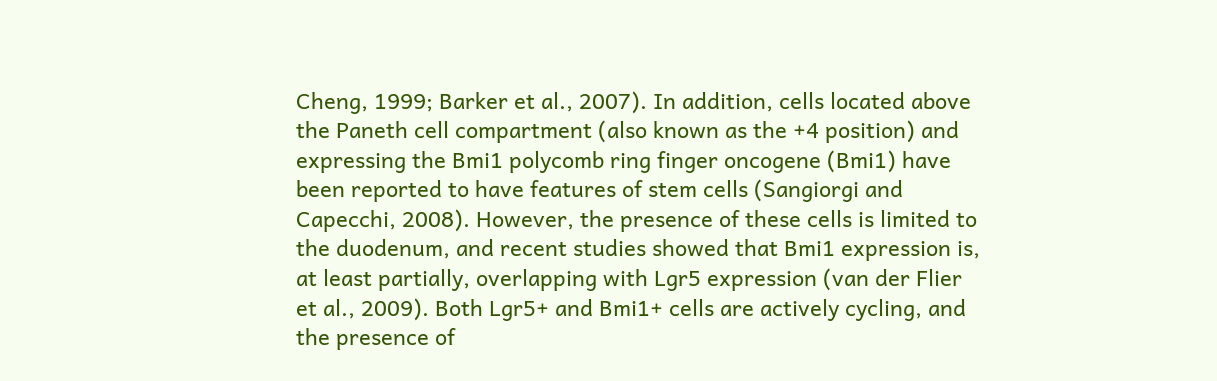Cheng, 1999; Barker et al., 2007). In addition, cells located above the Paneth cell compartment (also known as the +4 position) and expressing the Bmi1 polycomb ring finger oncogene (Bmi1) have been reported to have features of stem cells (Sangiorgi and Capecchi, 2008). However, the presence of these cells is limited to the duodenum, and recent studies showed that Bmi1 expression is, at least partially, overlapping with Lgr5 expression (van der Flier et al., 2009). Both Lgr5+ and Bmi1+ cells are actively cycling, and the presence of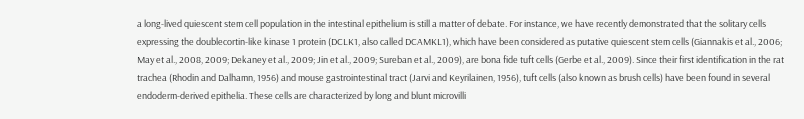a long-lived quiescent stem cell population in the intestinal epithelium is still a matter of debate. For instance, we have recently demonstrated that the solitary cells expressing the doublecortin-like kinase 1 protein (DCLK1, also called DCAMKL1), which have been considered as putative quiescent stem cells (Giannakis et al., 2006; May et al., 2008, 2009; Dekaney et al., 2009; Jin et al., 2009; Sureban et al., 2009), are bona fide tuft cells (Gerbe et al., 2009). Since their first identification in the rat trachea (Rhodin and Dalhamn, 1956) and mouse gastrointestinal tract (Jarvi and Keyrilainen, 1956), tuft cells (also known as brush cells) have been found in several endoderm-derived epithelia. These cells are characterized by long and blunt microvilli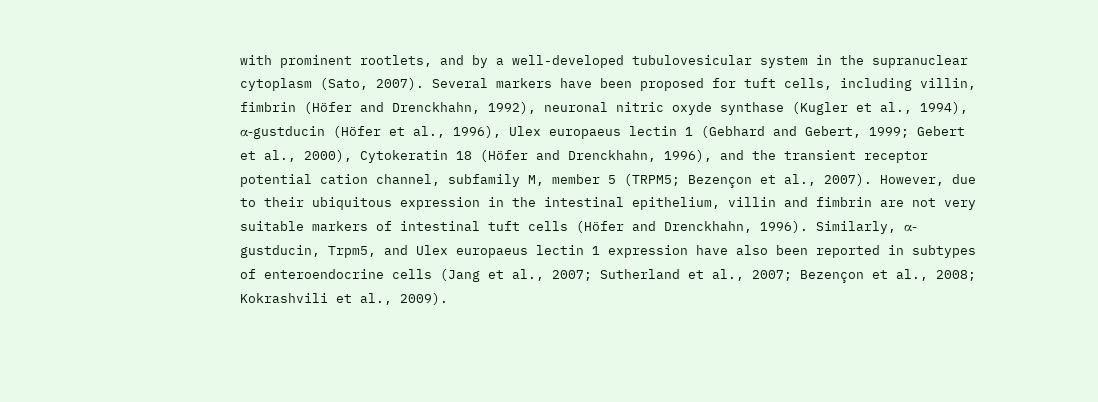with prominent rootlets, and by a well-developed tubulovesicular system in the supranuclear cytoplasm (Sato, 2007). Several markers have been proposed for tuft cells, including villin, fimbrin (Höfer and Drenckhahn, 1992), neuronal nitric oxyde synthase (Kugler et al., 1994), α-gustducin (Höfer et al., 1996), Ulex europaeus lectin 1 (Gebhard and Gebert, 1999; Gebert et al., 2000), Cytokeratin 18 (Höfer and Drenckhahn, 1996), and the transient receptor potential cation channel, subfamily M, member 5 (TRPM5; Bezençon et al., 2007). However, due to their ubiquitous expression in the intestinal epithelium, villin and fimbrin are not very suitable markers of intestinal tuft cells (Höfer and Drenckhahn, 1996). Similarly, α-gustducin, Trpm5, and Ulex europaeus lectin 1 expression have also been reported in subtypes of enteroendocrine cells (Jang et al., 2007; Sutherland et al., 2007; Bezençon et al., 2008; Kokrashvili et al., 2009).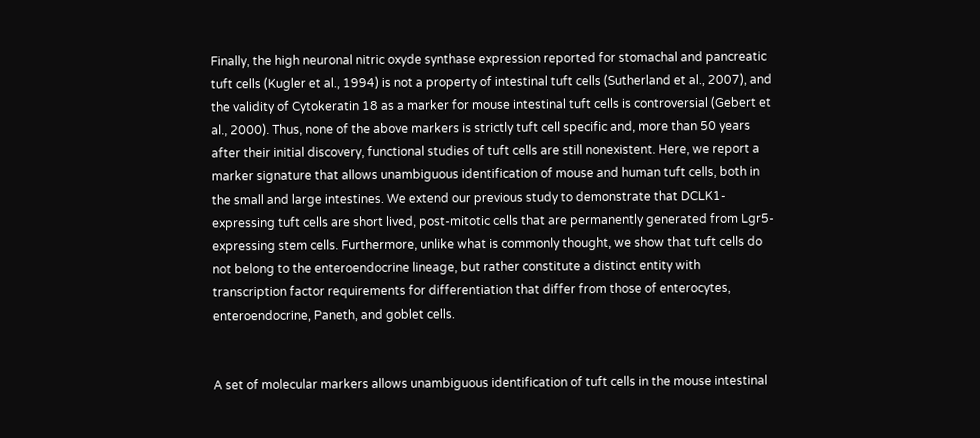Finally, the high neuronal nitric oxyde synthase expression reported for stomachal and pancreatic tuft cells (Kugler et al., 1994) is not a property of intestinal tuft cells (Sutherland et al., 2007), and the validity of Cytokeratin 18 as a marker for mouse intestinal tuft cells is controversial (Gebert et al., 2000). Thus, none of the above markers is strictly tuft cell specific and, more than 50 years after their initial discovery, functional studies of tuft cells are still nonexistent. Here, we report a marker signature that allows unambiguous identification of mouse and human tuft cells, both in the small and large intestines. We extend our previous study to demonstrate that DCLK1-expressing tuft cells are short lived, post-mitotic cells that are permanently generated from Lgr5-expressing stem cells. Furthermore, unlike what is commonly thought, we show that tuft cells do not belong to the enteroendocrine lineage, but rather constitute a distinct entity with transcription factor requirements for differentiation that differ from those of enterocytes, enteroendocrine, Paneth, and goblet cells.


A set of molecular markers allows unambiguous identification of tuft cells in the mouse intestinal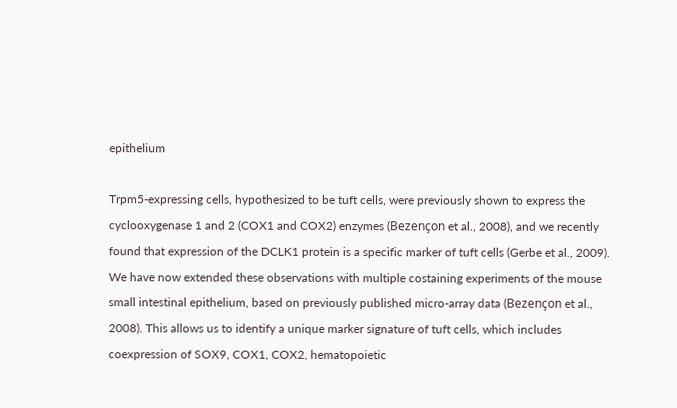epithelium

Trpm5-expressing cells, hypothesized to be tuft cells, were previously shown to express the cyclooxygenase 1 and 2 (COX1 and COX2) enzymes (Bezençon et al., 2008), and we recently found that expression of the DCLK1 protein is a specific marker of tuft cells (Gerbe et al., 2009). We have now extended these observations with multiple costaining experiments of the mouse small intestinal epithelium, based on previously published micro-array data (Bezençon et al., 2008). This allows us to identify a unique marker signature of tuft cells, which includes coexpression of SOX9, COX1, COX2, hematopoietic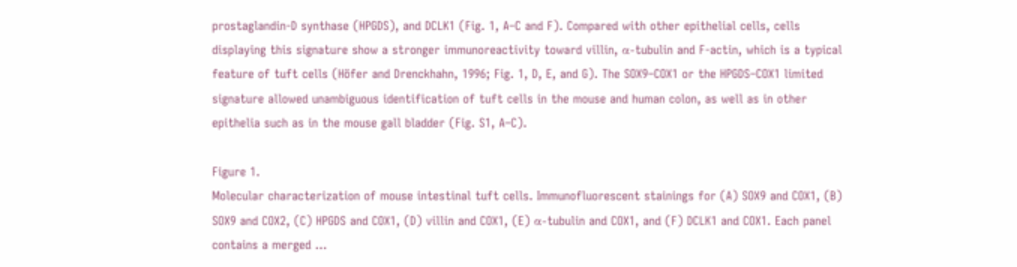prostaglandin-D synthase (HPGDS), and DCLK1 (Fig. 1, A–C and F). Compared with other epithelial cells, cells displaying this signature show a stronger immunoreactivity toward villin, α-tubulin and F-actin, which is a typical feature of tuft cells (Höfer and Drenckhahn, 1996; Fig. 1, D, E, and G). The SOX9–COX1 or the HPGDS–COX1 limited signature allowed unambiguous identification of tuft cells in the mouse and human colon, as well as in other epithelia such as in the mouse gall bladder (Fig. S1, A–C).

Figure 1.
Molecular characterization of mouse intestinal tuft cells. Immunofluorescent stainings for (A) SOX9 and COX1, (B) SOX9 and COX2, (C) HPGDS and COX1, (D) villin and COX1, (E) α-tubulin and COX1, and (F) DCLK1 and COX1. Each panel contains a merged ...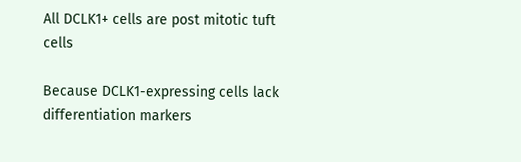All DCLK1+ cells are post mitotic tuft cells

Because DCLK1-expressing cells lack differentiation markers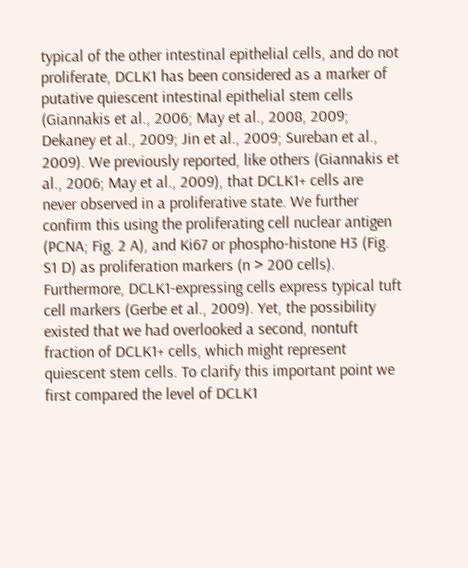typical of the other intestinal epithelial cells, and do not proliferate, DCLK1 has been considered as a marker of putative quiescent intestinal epithelial stem cells (Giannakis et al., 2006; May et al., 2008, 2009; Dekaney et al., 2009; Jin et al., 2009; Sureban et al., 2009). We previously reported, like others (Giannakis et al., 2006; May et al., 2009), that DCLK1+ cells are never observed in a proliferative state. We further confirm this using the proliferating cell nuclear antigen (PCNA; Fig. 2 A), and Ki67 or phospho-histone H3 (Fig. S1 D) as proliferation markers (n > 200 cells). Furthermore, DCLK1-expressing cells express typical tuft cell markers (Gerbe et al., 2009). Yet, the possibility existed that we had overlooked a second, nontuft fraction of DCLK1+ cells, which might represent quiescent stem cells. To clarify this important point we first compared the level of DCLK1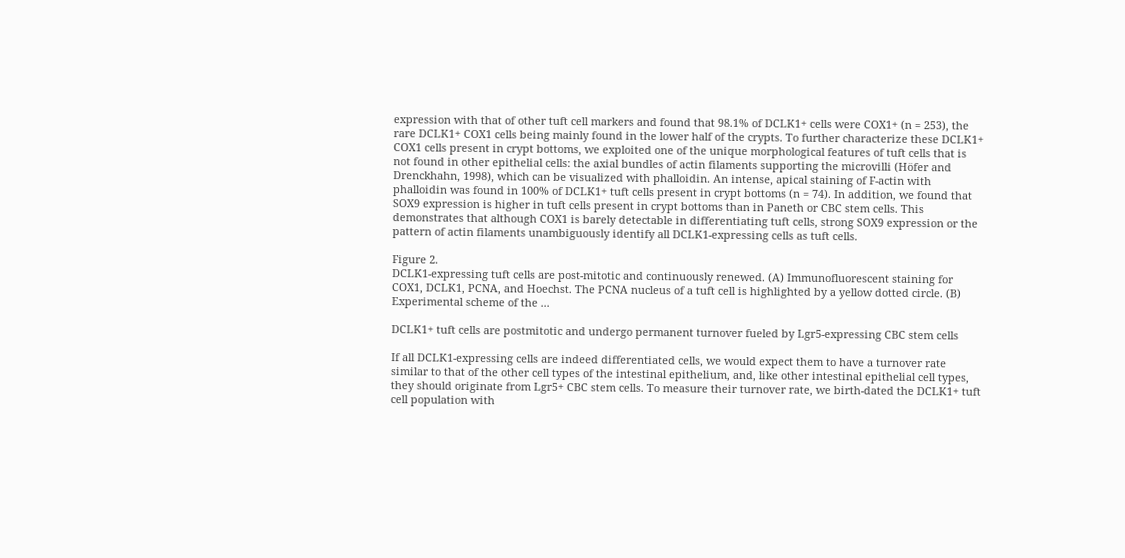expression with that of other tuft cell markers and found that 98.1% of DCLK1+ cells were COX1+ (n = 253), the rare DCLK1+ COX1 cells being mainly found in the lower half of the crypts. To further characterize these DCLK1+ COX1 cells present in crypt bottoms, we exploited one of the unique morphological features of tuft cells that is not found in other epithelial cells: the axial bundles of actin filaments supporting the microvilli (Höfer and Drenckhahn, 1998), which can be visualized with phalloidin. An intense, apical staining of F-actin with phalloidin was found in 100% of DCLK1+ tuft cells present in crypt bottoms (n = 74). In addition, we found that SOX9 expression is higher in tuft cells present in crypt bottoms than in Paneth or CBC stem cells. This demonstrates that although COX1 is barely detectable in differentiating tuft cells, strong SOX9 expression or the pattern of actin filaments unambiguously identify all DCLK1-expressing cells as tuft cells.

Figure 2.
DCLK1-expressing tuft cells are post-mitotic and continuously renewed. (A) Immunofluorescent staining for COX1, DCLK1, PCNA, and Hoechst. The PCNA nucleus of a tuft cell is highlighted by a yellow dotted circle. (B) Experimental scheme of the ...

DCLK1+ tuft cells are postmitotic and undergo permanent turnover fueled by Lgr5-expressing CBC stem cells

If all DCLK1-expressing cells are indeed differentiated cells, we would expect them to have a turnover rate similar to that of the other cell types of the intestinal epithelium, and, like other intestinal epithelial cell types, they should originate from Lgr5+ CBC stem cells. To measure their turnover rate, we birth-dated the DCLK1+ tuft cell population with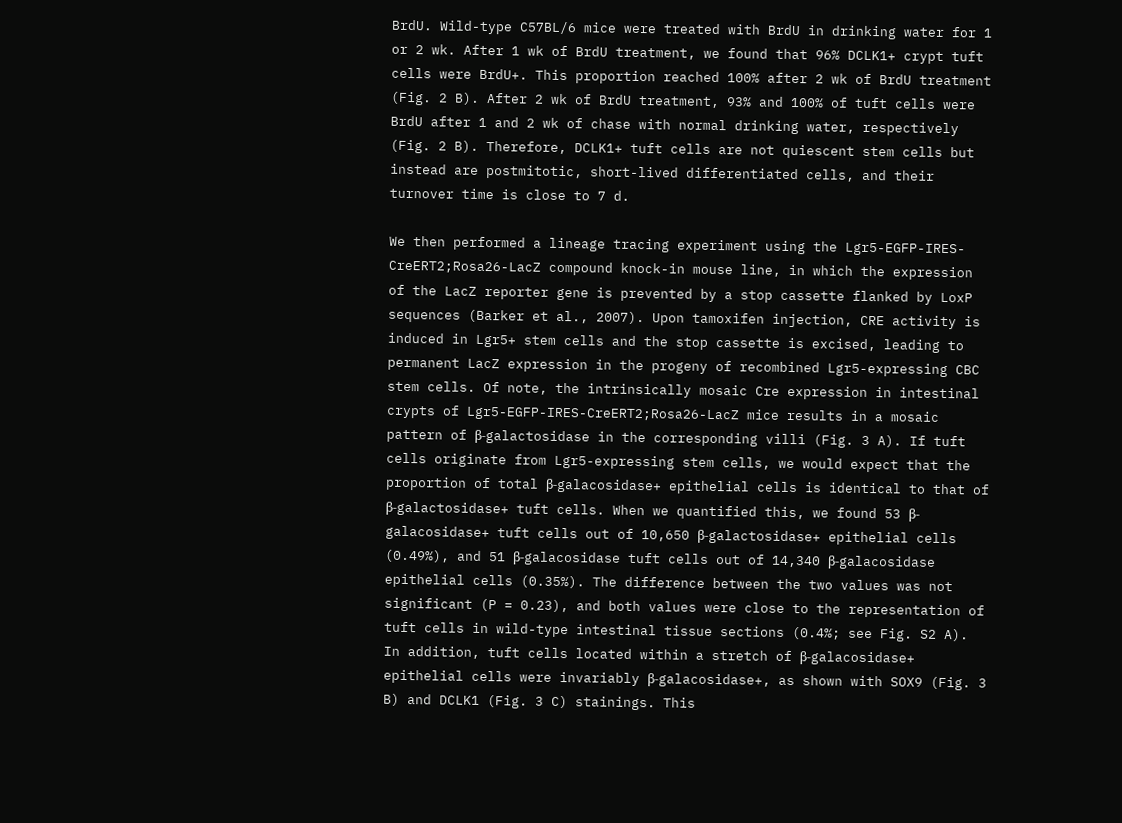BrdU. Wild-type C57BL/6 mice were treated with BrdU in drinking water for 1 or 2 wk. After 1 wk of BrdU treatment, we found that 96% DCLK1+ crypt tuft cells were BrdU+. This proportion reached 100% after 2 wk of BrdU treatment (Fig. 2 B). After 2 wk of BrdU treatment, 93% and 100% of tuft cells were BrdU after 1 and 2 wk of chase with normal drinking water, respectively (Fig. 2 B). Therefore, DCLK1+ tuft cells are not quiescent stem cells but instead are postmitotic, short-lived differentiated cells, and their turnover time is close to 7 d.

We then performed a lineage tracing experiment using the Lgr5-EGFP-IRES-CreERT2;Rosa26-LacZ compound knock-in mouse line, in which the expression of the LacZ reporter gene is prevented by a stop cassette flanked by LoxP sequences (Barker et al., 2007). Upon tamoxifen injection, CRE activity is induced in Lgr5+ stem cells and the stop cassette is excised, leading to permanent LacZ expression in the progeny of recombined Lgr5-expressing CBC stem cells. Of note, the intrinsically mosaic Cre expression in intestinal crypts of Lgr5-EGFP-IRES-CreERT2;Rosa26-LacZ mice results in a mosaic pattern of β-galactosidase in the corresponding villi (Fig. 3 A). If tuft cells originate from Lgr5-expressing stem cells, we would expect that the proportion of total β-galacosidase+ epithelial cells is identical to that of β-galactosidase+ tuft cells. When we quantified this, we found 53 β-galacosidase+ tuft cells out of 10,650 β-galactosidase+ epithelial cells (0.49%), and 51 β-galacosidase tuft cells out of 14,340 β-galacosidase epithelial cells (0.35%). The difference between the two values was not significant (P = 0.23), and both values were close to the representation of tuft cells in wild-type intestinal tissue sections (0.4%; see Fig. S2 A). In addition, tuft cells located within a stretch of β-galacosidase+ epithelial cells were invariably β-galacosidase+, as shown with SOX9 (Fig. 3 B) and DCLK1 (Fig. 3 C) stainings. This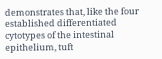demonstrates that, like the four established differentiated cytotypes of the intestinal epithelium, tuft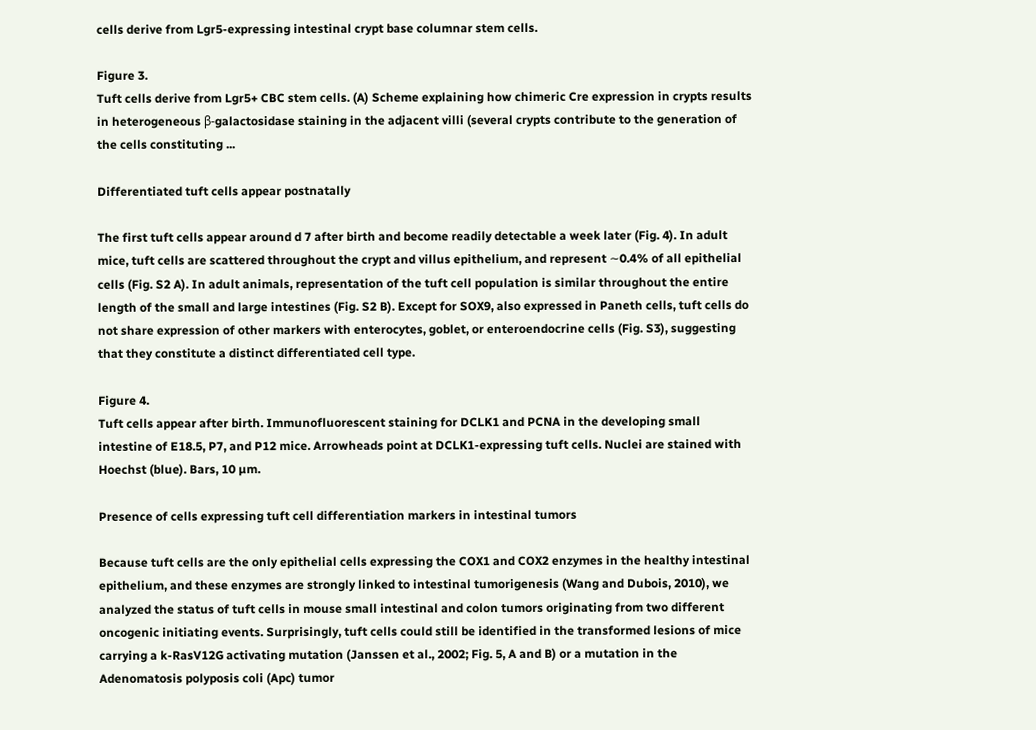cells derive from Lgr5-expressing intestinal crypt base columnar stem cells.

Figure 3.
Tuft cells derive from Lgr5+ CBC stem cells. (A) Scheme explaining how chimeric Cre expression in crypts results in heterogeneous β-galactosidase staining in the adjacent villi (several crypts contribute to the generation of the cells constituting ...

Differentiated tuft cells appear postnatally

The first tuft cells appear around d 7 after birth and become readily detectable a week later (Fig. 4). In adult mice, tuft cells are scattered throughout the crypt and villus epithelium, and represent ∼0.4% of all epithelial cells (Fig. S2 A). In adult animals, representation of the tuft cell population is similar throughout the entire length of the small and large intestines (Fig. S2 B). Except for SOX9, also expressed in Paneth cells, tuft cells do not share expression of other markers with enterocytes, goblet, or enteroendocrine cells (Fig. S3), suggesting that they constitute a distinct differentiated cell type.

Figure 4.
Tuft cells appear after birth. Immunofluorescent staining for DCLK1 and PCNA in the developing small intestine of E18.5, P7, and P12 mice. Arrowheads point at DCLK1-expressing tuft cells. Nuclei are stained with Hoechst (blue). Bars, 10 µm.

Presence of cells expressing tuft cell differentiation markers in intestinal tumors

Because tuft cells are the only epithelial cells expressing the COX1 and COX2 enzymes in the healthy intestinal epithelium, and these enzymes are strongly linked to intestinal tumorigenesis (Wang and Dubois, 2010), we analyzed the status of tuft cells in mouse small intestinal and colon tumors originating from two different oncogenic initiating events. Surprisingly, tuft cells could still be identified in the transformed lesions of mice carrying a k-RasV12G activating mutation (Janssen et al., 2002; Fig. 5, A and B) or a mutation in the Adenomatosis polyposis coli (Apc) tumor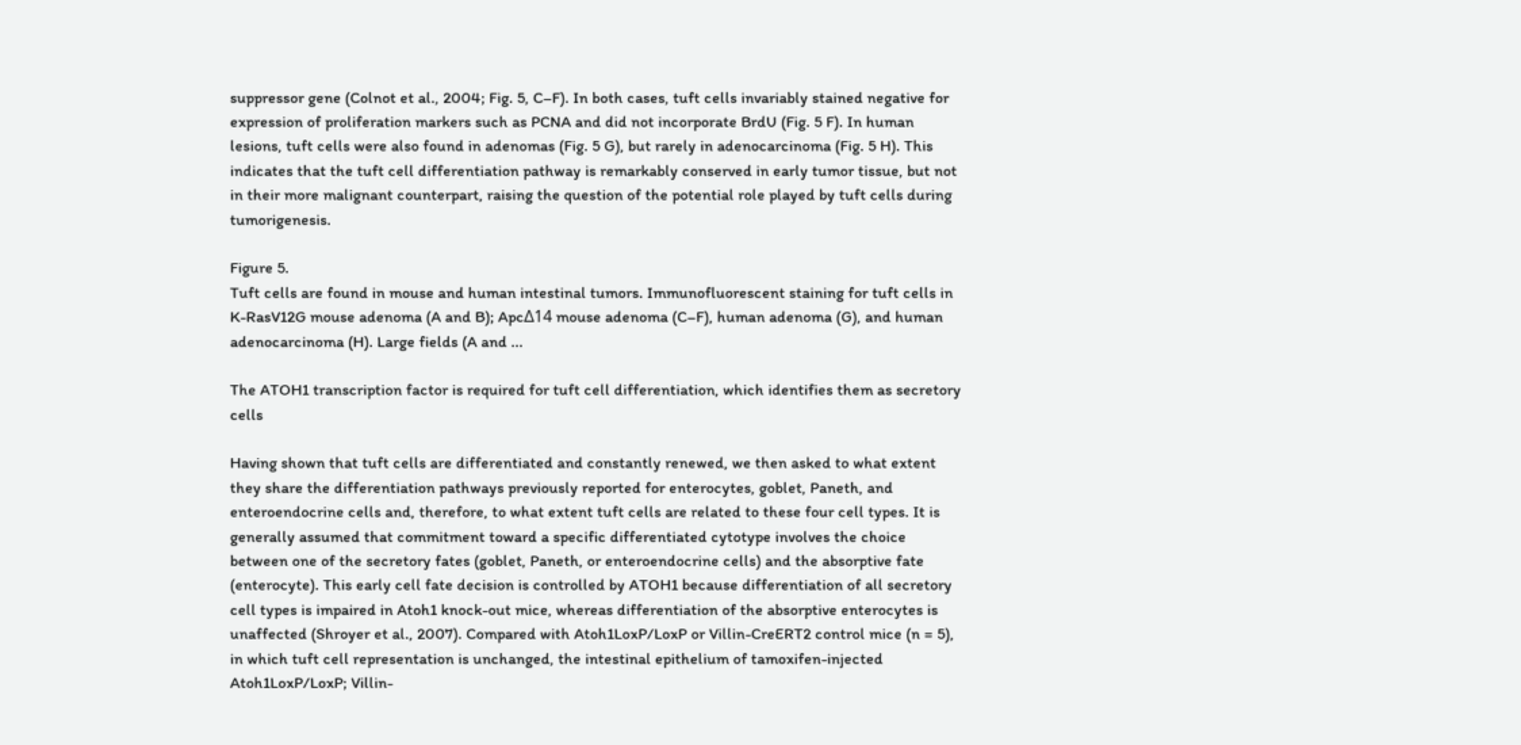suppressor gene (Colnot et al., 2004; Fig. 5, C–F). In both cases, tuft cells invariably stained negative for expression of proliferation markers such as PCNA and did not incorporate BrdU (Fig. 5 F). In human lesions, tuft cells were also found in adenomas (Fig. 5 G), but rarely in adenocarcinoma (Fig. 5 H). This indicates that the tuft cell differentiation pathway is remarkably conserved in early tumor tissue, but not in their more malignant counterpart, raising the question of the potential role played by tuft cells during tumorigenesis.

Figure 5.
Tuft cells are found in mouse and human intestinal tumors. Immunofluorescent staining for tuft cells in K-RasV12G mouse adenoma (A and B); ApcΔ14 mouse adenoma (C–F), human adenoma (G), and human adenocarcinoma (H). Large fields (A and ...

The ATOH1 transcription factor is required for tuft cell differentiation, which identifies them as secretory cells

Having shown that tuft cells are differentiated and constantly renewed, we then asked to what extent they share the differentiation pathways previously reported for enterocytes, goblet, Paneth, and enteroendocrine cells and, therefore, to what extent tuft cells are related to these four cell types. It is generally assumed that commitment toward a specific differentiated cytotype involves the choice between one of the secretory fates (goblet, Paneth, or enteroendocrine cells) and the absorptive fate (enterocyte). This early cell fate decision is controlled by ATOH1 because differentiation of all secretory cell types is impaired in Atoh1 knock-out mice, whereas differentiation of the absorptive enterocytes is unaffected (Shroyer et al., 2007). Compared with Atoh1LoxP/LoxP or Villin-CreERT2 control mice (n = 5), in which tuft cell representation is unchanged, the intestinal epithelium of tamoxifen-injected Atoh1LoxP/LoxP; Villin-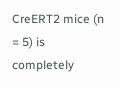CreERT2 mice (n = 5) is completely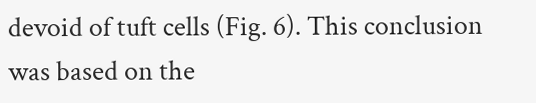devoid of tuft cells (Fig. 6). This conclusion was based on the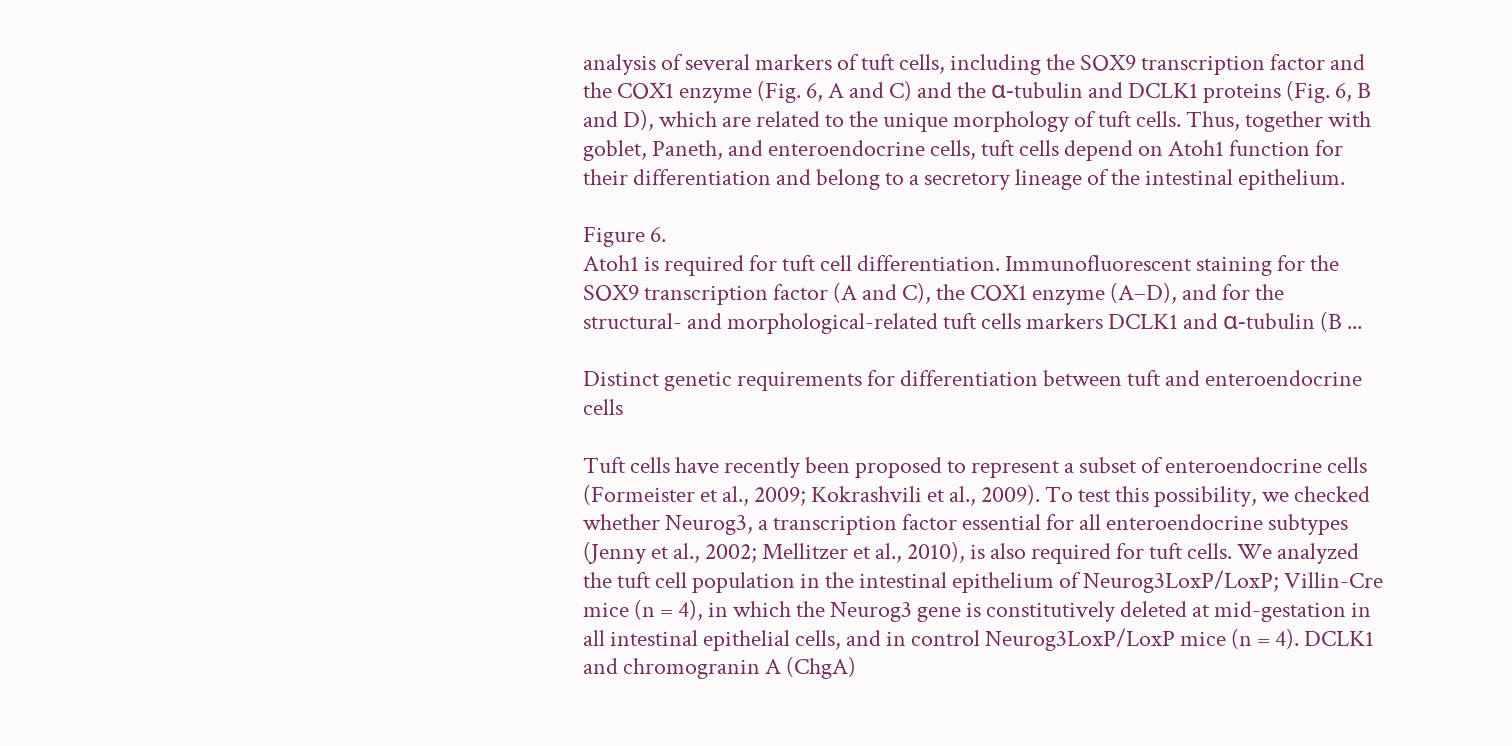analysis of several markers of tuft cells, including the SOX9 transcription factor and the COX1 enzyme (Fig. 6, A and C) and the α-tubulin and DCLK1 proteins (Fig. 6, B and D), which are related to the unique morphology of tuft cells. Thus, together with goblet, Paneth, and enteroendocrine cells, tuft cells depend on Atoh1 function for their differentiation and belong to a secretory lineage of the intestinal epithelium.

Figure 6.
Atoh1 is required for tuft cell differentiation. Immunofluorescent staining for the SOX9 transcription factor (A and C), the COX1 enzyme (A–D), and for the structural- and morphological-related tuft cells markers DCLK1 and α-tubulin (B ...

Distinct genetic requirements for differentiation between tuft and enteroendocrine cells

Tuft cells have recently been proposed to represent a subset of enteroendocrine cells (Formeister et al., 2009; Kokrashvili et al., 2009). To test this possibility, we checked whether Neurog3, a transcription factor essential for all enteroendocrine subtypes (Jenny et al., 2002; Mellitzer et al., 2010), is also required for tuft cells. We analyzed the tuft cell population in the intestinal epithelium of Neurog3LoxP/LoxP; Villin-Cre mice (n = 4), in which the Neurog3 gene is constitutively deleted at mid-gestation in all intestinal epithelial cells, and in control Neurog3LoxP/LoxP mice (n = 4). DCLK1 and chromogranin A (ChgA)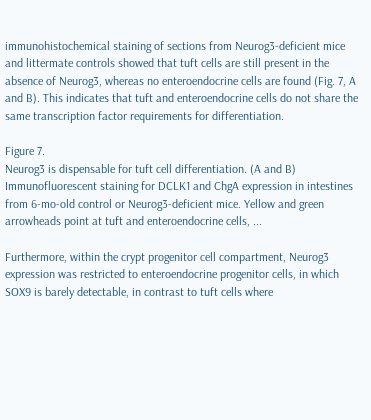immunohistochemical staining of sections from Neurog3-deficient mice and littermate controls showed that tuft cells are still present in the absence of Neurog3, whereas no enteroendocrine cells are found (Fig. 7, A and B). This indicates that tuft and enteroendocrine cells do not share the same transcription factor requirements for differentiation.

Figure 7.
Neurog3 is dispensable for tuft cell differentiation. (A and B) Immunofluorescent staining for DCLK1 and ChgA expression in intestines from 6-mo-old control or Neurog3-deficient mice. Yellow and green arrowheads point at tuft and enteroendocrine cells, ...

Furthermore, within the crypt progenitor cell compartment, Neurog3 expression was restricted to enteroendocrine progenitor cells, in which SOX9 is barely detectable, in contrast to tuft cells where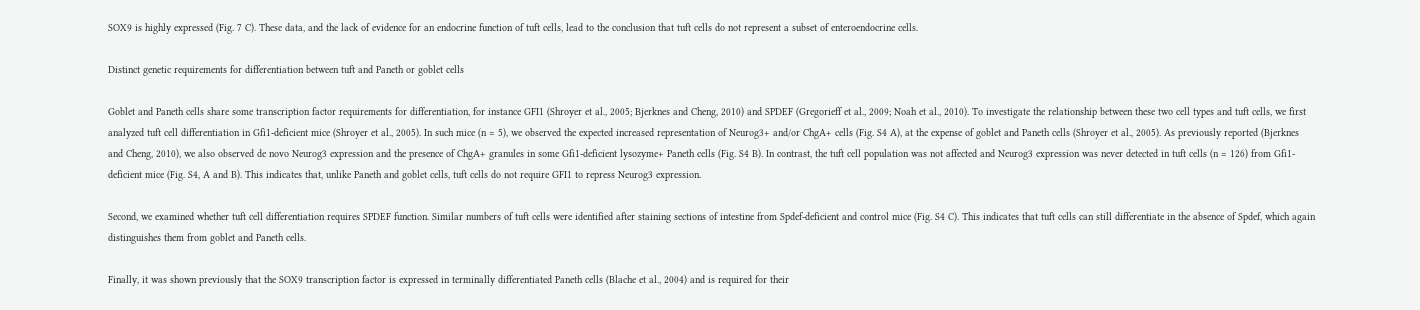SOX9 is highly expressed (Fig. 7 C). These data, and the lack of evidence for an endocrine function of tuft cells, lead to the conclusion that tuft cells do not represent a subset of enteroendocrine cells.

Distinct genetic requirements for differentiation between tuft and Paneth or goblet cells

Goblet and Paneth cells share some transcription factor requirements for differentiation, for instance GFI1 (Shroyer et al., 2005; Bjerknes and Cheng, 2010) and SPDEF (Gregorieff et al., 2009; Noah et al., 2010). To investigate the relationship between these two cell types and tuft cells, we first analyzed tuft cell differentiation in Gfi1-deficient mice (Shroyer et al., 2005). In such mice (n = 5), we observed the expected increased representation of Neurog3+ and/or ChgA+ cells (Fig. S4 A), at the expense of goblet and Paneth cells (Shroyer et al., 2005). As previously reported (Bjerknes and Cheng, 2010), we also observed de novo Neurog3 expression and the presence of ChgA+ granules in some Gfi1-deficient lysozyme+ Paneth cells (Fig. S4 B). In contrast, the tuft cell population was not affected and Neurog3 expression was never detected in tuft cells (n = 126) from Gfi1-deficient mice (Fig. S4, A and B). This indicates that, unlike Paneth and goblet cells, tuft cells do not require GFI1 to repress Neurog3 expression.

Second, we examined whether tuft cell differentiation requires SPDEF function. Similar numbers of tuft cells were identified after staining sections of intestine from Spdef-deficient and control mice (Fig. S4 C). This indicates that tuft cells can still differentiate in the absence of Spdef, which again distinguishes them from goblet and Paneth cells.

Finally, it was shown previously that the SOX9 transcription factor is expressed in terminally differentiated Paneth cells (Blache et al., 2004) and is required for their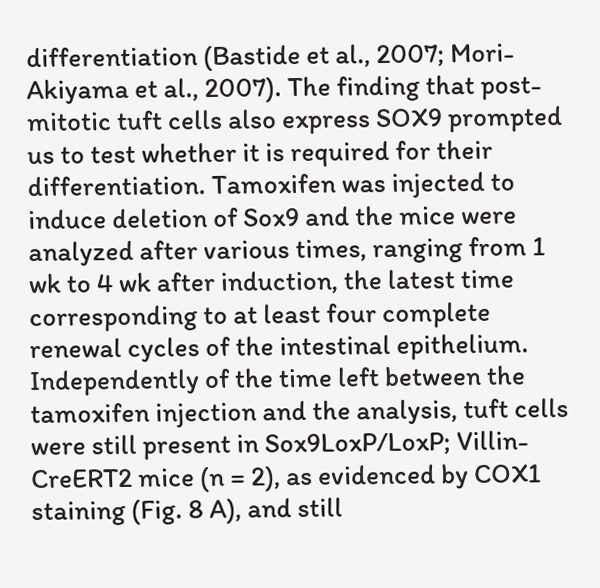differentiation (Bastide et al., 2007; Mori-Akiyama et al., 2007). The finding that post-mitotic tuft cells also express SOX9 prompted us to test whether it is required for their differentiation. Tamoxifen was injected to induce deletion of Sox9 and the mice were analyzed after various times, ranging from 1 wk to 4 wk after induction, the latest time corresponding to at least four complete renewal cycles of the intestinal epithelium. Independently of the time left between the tamoxifen injection and the analysis, tuft cells were still present in Sox9LoxP/LoxP; Villin-CreERT2 mice (n = 2), as evidenced by COX1 staining (Fig. 8 A), and still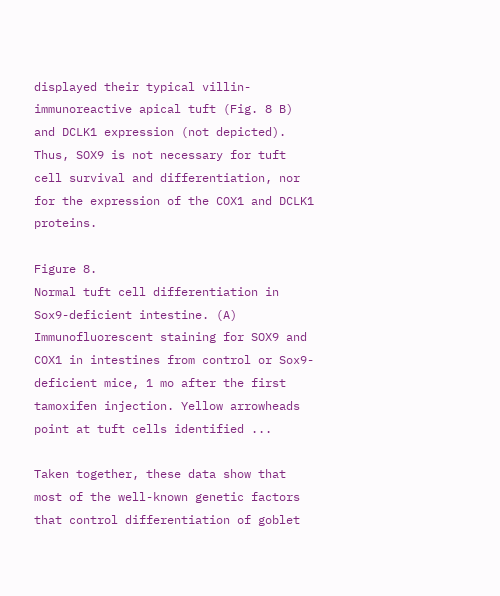displayed their typical villin-immunoreactive apical tuft (Fig. 8 B) and DCLK1 expression (not depicted). Thus, SOX9 is not necessary for tuft cell survival and differentiation, nor for the expression of the COX1 and DCLK1 proteins.

Figure 8.
Normal tuft cell differentiation in Sox9-deficient intestine. (A) Immunofluorescent staining for SOX9 and COX1 in intestines from control or Sox9-deficient mice, 1 mo after the first tamoxifen injection. Yellow arrowheads point at tuft cells identified ...

Taken together, these data show that most of the well-known genetic factors that control differentiation of goblet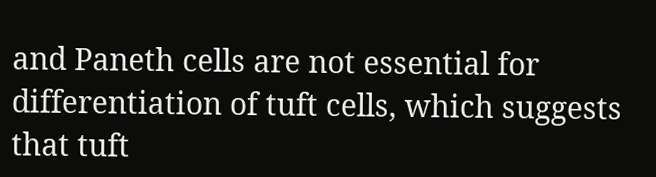and Paneth cells are not essential for differentiation of tuft cells, which suggests that tuft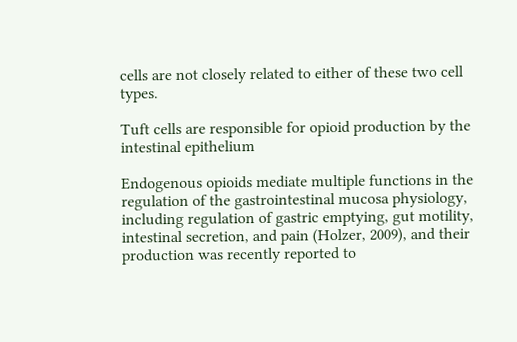cells are not closely related to either of these two cell types.

Tuft cells are responsible for opioid production by the intestinal epithelium

Endogenous opioids mediate multiple functions in the regulation of the gastrointestinal mucosa physiology, including regulation of gastric emptying, gut motility, intestinal secretion, and pain (Holzer, 2009), and their production was recently reported to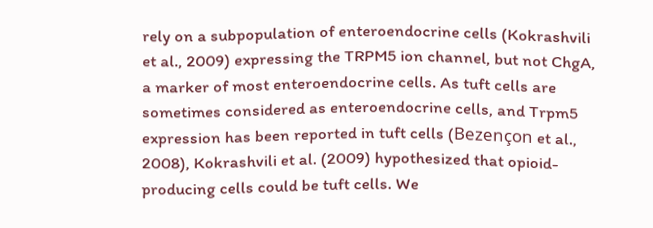rely on a subpopulation of enteroendocrine cells (Kokrashvili et al., 2009) expressing the TRPM5 ion channel, but not ChgA, a marker of most enteroendocrine cells. As tuft cells are sometimes considered as enteroendocrine cells, and Trpm5 expression has been reported in tuft cells (Bezençon et al., 2008), Kokrashvili et al. (2009) hypothesized that opioid-producing cells could be tuft cells. We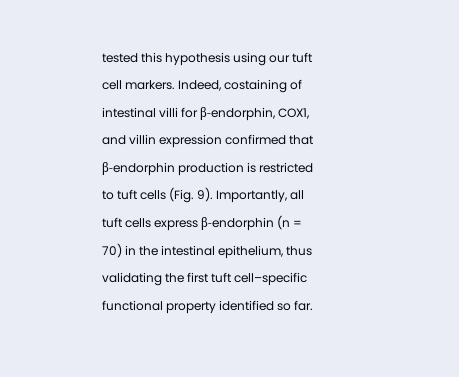tested this hypothesis using our tuft cell markers. Indeed, costaining of intestinal villi for β-endorphin, COX1, and villin expression confirmed that β-endorphin production is restricted to tuft cells (Fig. 9). Importantly, all tuft cells express β-endorphin (n = 70) in the intestinal epithelium, thus validating the first tuft cell–specific functional property identified so far.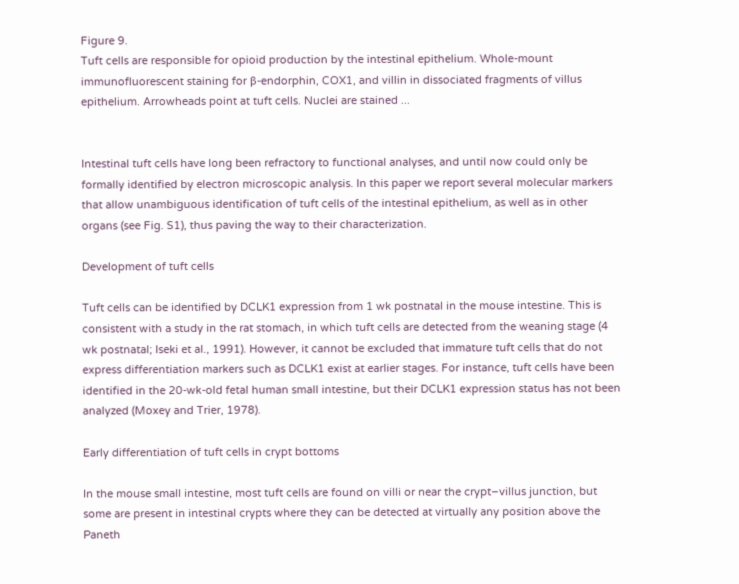Figure 9.
Tuft cells are responsible for opioid production by the intestinal epithelium. Whole-mount immunofluorescent staining for β-endorphin, COX1, and villin in dissociated fragments of villus epithelium. Arrowheads point at tuft cells. Nuclei are stained ...


Intestinal tuft cells have long been refractory to functional analyses, and until now could only be formally identified by electron microscopic analysis. In this paper we report several molecular markers that allow unambiguous identification of tuft cells of the intestinal epithelium, as well as in other organs (see Fig. S1), thus paving the way to their characterization.

Development of tuft cells

Tuft cells can be identified by DCLK1 expression from 1 wk postnatal in the mouse intestine. This is consistent with a study in the rat stomach, in which tuft cells are detected from the weaning stage (4 wk postnatal; Iseki et al., 1991). However, it cannot be excluded that immature tuft cells that do not express differentiation markers such as DCLK1 exist at earlier stages. For instance, tuft cells have been identified in the 20-wk-old fetal human small intestine, but their DCLK1 expression status has not been analyzed (Moxey and Trier, 1978).

Early differentiation of tuft cells in crypt bottoms

In the mouse small intestine, most tuft cells are found on villi or near the crypt–villus junction, but some are present in intestinal crypts where they can be detected at virtually any position above the Paneth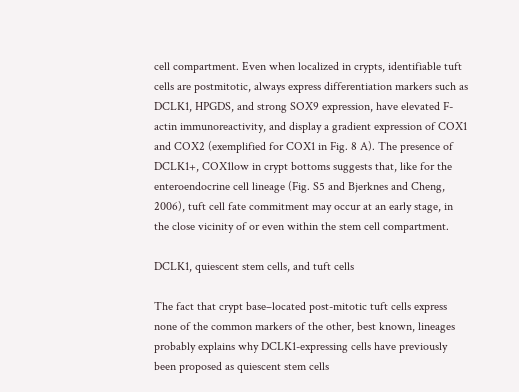cell compartment. Even when localized in crypts, identifiable tuft cells are postmitotic, always express differentiation markers such as DCLK1, HPGDS, and strong SOX9 expression, have elevated F-actin immunoreactivity, and display a gradient expression of COX1 and COX2 (exemplified for COX1 in Fig. 8 A). The presence of DCLK1+, COX1low in crypt bottoms suggests that, like for the enteroendocrine cell lineage (Fig. S5 and Bjerknes and Cheng, 2006), tuft cell fate commitment may occur at an early stage, in the close vicinity of or even within the stem cell compartment.

DCLK1, quiescent stem cells, and tuft cells

The fact that crypt base–located post-mitotic tuft cells express none of the common markers of the other, best known, lineages probably explains why DCLK1-expressing cells have previously been proposed as quiescent stem cells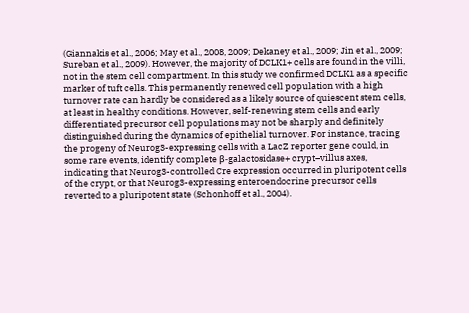(Giannakis et al., 2006; May et al., 2008, 2009; Dekaney et al., 2009; Jin et al., 2009; Sureban et al., 2009). However, the majority of DCLK1+ cells are found in the villi, not in the stem cell compartment. In this study we confirmed DCLK1 as a specific marker of tuft cells. This permanently renewed cell population with a high turnover rate can hardly be considered as a likely source of quiescent stem cells, at least in healthy conditions. However, self-renewing stem cells and early differentiated precursor cell populations may not be sharply and definitely distinguished during the dynamics of epithelial turnover. For instance, tracing the progeny of Neurog3-expressing cells with a LacZ reporter gene could, in some rare events, identify complete β-galactosidase+ crypt–villus axes, indicating that Neurog3-controlled Cre expression occurred in pluripotent cells of the crypt, or that Neurog3-expressing enteroendocrine precursor cells reverted to a pluripotent state (Schonhoff et al., 2004).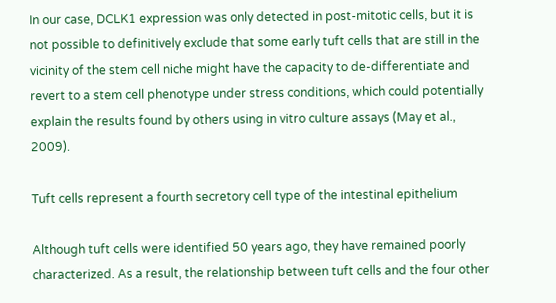In our case, DCLK1 expression was only detected in post-mitotic cells, but it is not possible to definitively exclude that some early tuft cells that are still in the vicinity of the stem cell niche might have the capacity to de-differentiate and revert to a stem cell phenotype under stress conditions, which could potentially explain the results found by others using in vitro culture assays (May et al., 2009).

Tuft cells represent a fourth secretory cell type of the intestinal epithelium

Although tuft cells were identified 50 years ago, they have remained poorly characterized. As a result, the relationship between tuft cells and the four other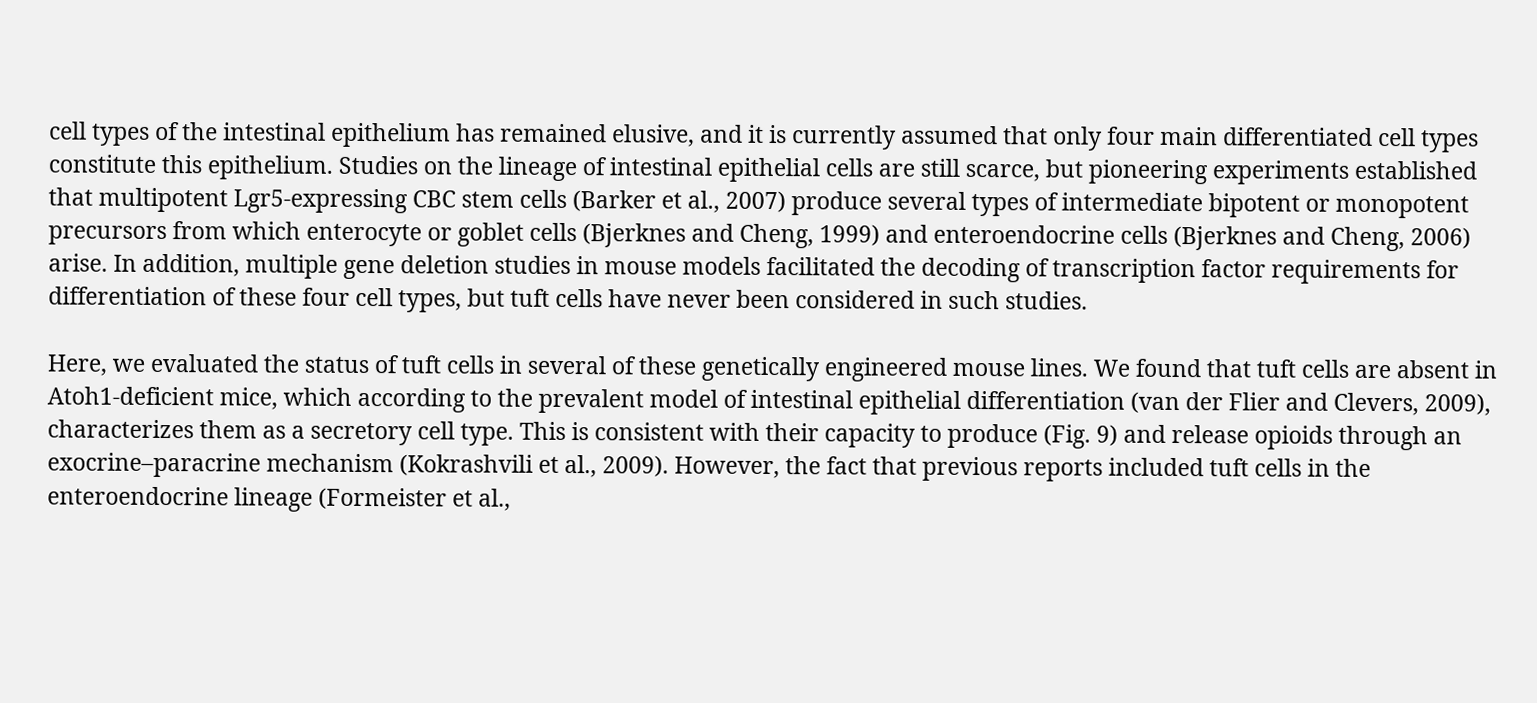cell types of the intestinal epithelium has remained elusive, and it is currently assumed that only four main differentiated cell types constitute this epithelium. Studies on the lineage of intestinal epithelial cells are still scarce, but pioneering experiments established that multipotent Lgr5-expressing CBC stem cells (Barker et al., 2007) produce several types of intermediate bipotent or monopotent precursors from which enterocyte or goblet cells (Bjerknes and Cheng, 1999) and enteroendocrine cells (Bjerknes and Cheng, 2006) arise. In addition, multiple gene deletion studies in mouse models facilitated the decoding of transcription factor requirements for differentiation of these four cell types, but tuft cells have never been considered in such studies.

Here, we evaluated the status of tuft cells in several of these genetically engineered mouse lines. We found that tuft cells are absent in Atoh1-deficient mice, which according to the prevalent model of intestinal epithelial differentiation (van der Flier and Clevers, 2009), characterizes them as a secretory cell type. This is consistent with their capacity to produce (Fig. 9) and release opioids through an exocrine–paracrine mechanism (Kokrashvili et al., 2009). However, the fact that previous reports included tuft cells in the enteroendocrine lineage (Formeister et al.,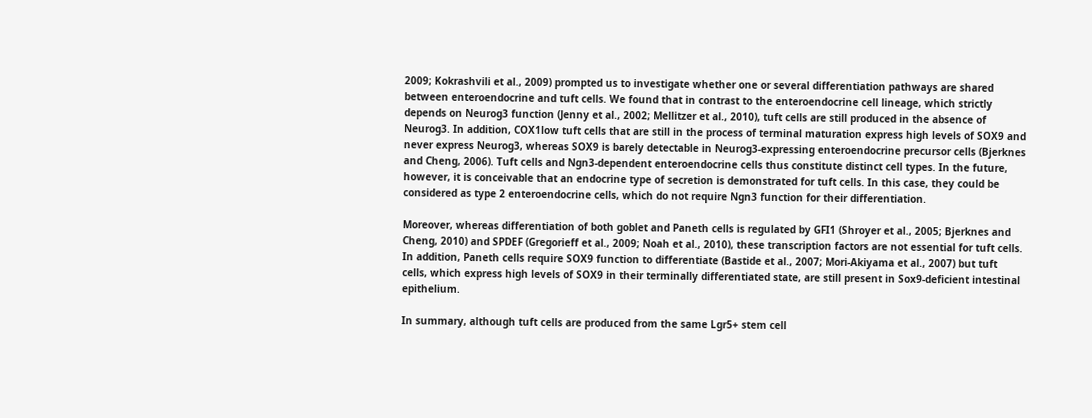2009; Kokrashvili et al., 2009) prompted us to investigate whether one or several differentiation pathways are shared between enteroendocrine and tuft cells. We found that in contrast to the enteroendocrine cell lineage, which strictly depends on Neurog3 function (Jenny et al., 2002; Mellitzer et al., 2010), tuft cells are still produced in the absence of Neurog3. In addition, COX1low tuft cells that are still in the process of terminal maturation express high levels of SOX9 and never express Neurog3, whereas SOX9 is barely detectable in Neurog3-expressing enteroendocrine precursor cells (Bjerknes and Cheng, 2006). Tuft cells and Ngn3-dependent enteroendocrine cells thus constitute distinct cell types. In the future, however, it is conceivable that an endocrine type of secretion is demonstrated for tuft cells. In this case, they could be considered as type 2 enteroendocrine cells, which do not require Ngn3 function for their differentiation.

Moreover, whereas differentiation of both goblet and Paneth cells is regulated by GFI1 (Shroyer et al., 2005; Bjerknes and Cheng, 2010) and SPDEF (Gregorieff et al., 2009; Noah et al., 2010), these transcription factors are not essential for tuft cells. In addition, Paneth cells require SOX9 function to differentiate (Bastide et al., 2007; Mori-Akiyama et al., 2007) but tuft cells, which express high levels of SOX9 in their terminally differentiated state, are still present in Sox9-deficient intestinal epithelium.

In summary, although tuft cells are produced from the same Lgr5+ stem cell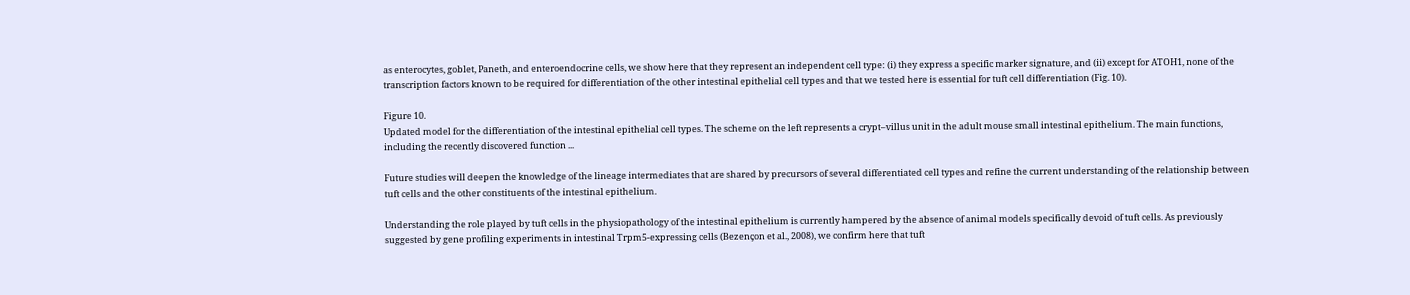as enterocytes, goblet, Paneth, and enteroendocrine cells, we show here that they represent an independent cell type: (i) they express a specific marker signature, and (ii) except for ATOH1, none of the transcription factors known to be required for differentiation of the other intestinal epithelial cell types and that we tested here is essential for tuft cell differentiation (Fig. 10).

Figure 10.
Updated model for the differentiation of the intestinal epithelial cell types. The scheme on the left represents a crypt–villus unit in the adult mouse small intestinal epithelium. The main functions, including the recently discovered function ...

Future studies will deepen the knowledge of the lineage intermediates that are shared by precursors of several differentiated cell types and refine the current understanding of the relationship between tuft cells and the other constituents of the intestinal epithelium.

Understanding the role played by tuft cells in the physiopathology of the intestinal epithelium is currently hampered by the absence of animal models specifically devoid of tuft cells. As previously suggested by gene profiling experiments in intestinal Trpm5-expressing cells (Bezençon et al., 2008), we confirm here that tuft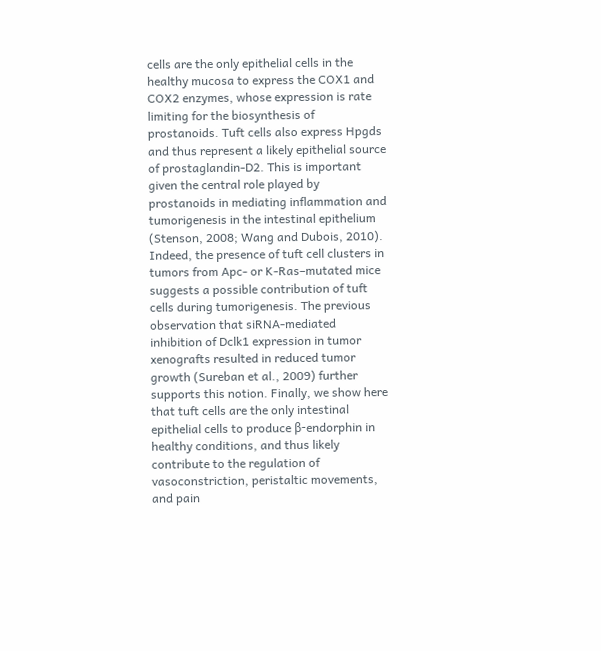cells are the only epithelial cells in the healthy mucosa to express the COX1 and COX2 enzymes, whose expression is rate limiting for the biosynthesis of prostanoids. Tuft cells also express Hpgds and thus represent a likely epithelial source of prostaglandin-D2. This is important given the central role played by prostanoids in mediating inflammation and tumorigenesis in the intestinal epithelium (Stenson, 2008; Wang and Dubois, 2010). Indeed, the presence of tuft cell clusters in tumors from Apc- or K-Ras–mutated mice suggests a possible contribution of tuft cells during tumorigenesis. The previous observation that siRNA-mediated inhibition of Dclk1 expression in tumor xenografts resulted in reduced tumor growth (Sureban et al., 2009) further supports this notion. Finally, we show here that tuft cells are the only intestinal epithelial cells to produce β-endorphin in healthy conditions, and thus likely contribute to the regulation of vasoconstriction, peristaltic movements, and pain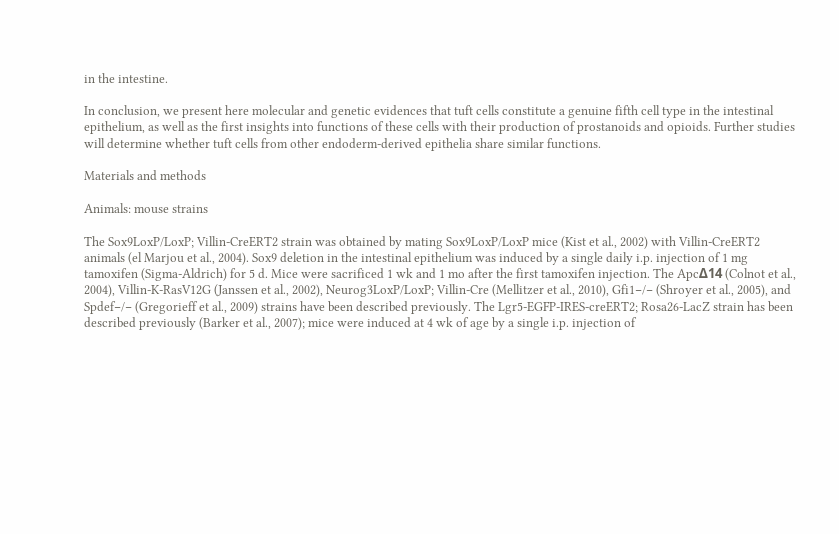in the intestine.

In conclusion, we present here molecular and genetic evidences that tuft cells constitute a genuine fifth cell type in the intestinal epithelium, as well as the first insights into functions of these cells with their production of prostanoids and opioids. Further studies will determine whether tuft cells from other endoderm-derived epithelia share similar functions.

Materials and methods

Animals: mouse strains

The Sox9LoxP/LoxP; Villin-CreERT2 strain was obtained by mating Sox9LoxP/LoxP mice (Kist et al., 2002) with Villin-CreERT2 animals (el Marjou et al., 2004). Sox9 deletion in the intestinal epithelium was induced by a single daily i.p. injection of 1 mg tamoxifen (Sigma-Aldrich) for 5 d. Mice were sacrificed 1 wk and 1 mo after the first tamoxifen injection. The ApcΔ14 (Colnot et al., 2004), Villin-K-RasV12G (Janssen et al., 2002), Neurog3LoxP/LoxP; Villin-Cre (Mellitzer et al., 2010), Gfi1−/− (Shroyer et al., 2005), and Spdef−/− (Gregorieff et al., 2009) strains have been described previously. The Lgr5-EGFP-IRES-creERT2; Rosa26-LacZ strain has been described previously (Barker et al., 2007); mice were induced at 4 wk of age by a single i.p. injection of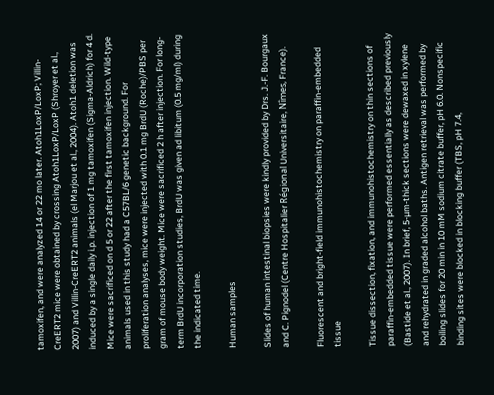tamoxifen, and were analyzed 14 or 22 mo later. Atoh1LoxP/LoxP; Villin-CreERT2 mice were obtained by crossing Atoh1LoxP/LoxP (Shroyer et al., 2007) and Villin-CreERT2 animals (el Marjou et al., 2004). Atoh1 deletion was induced by a single daily i.p. injection of 1 mg tamoxifen (Sigma-Aldrich) for 4 d. Mice were sacrificed on d 5 or 22 after the first tamoxifen injection. Wild-type animals used in this study had a C57BL/6 genetic background. For proliferation analyses, mice were injected with 0.1 mg BrdU (Roche)/PBS per gram of mouse body weight. Mice were sacrificed 2 h after injection. For long-term BrdU incorporation studies, BrdU was given ad libitum (0.5 mg/ml) during the indicated time.

Human samples

Slides of human intestinal biopsies were kindly provided by Drs. J.-F. Bourgaux and C. Pignodel (Centre Hospitalier Régional Universitaire, Nîmes, France).

Fluorescent and bright-field immunohistochemistry on paraffin-embedded tissue

Tissue dissection, fixation, and immunohistochemistry on thin sections of paraffin-embedded tissue were performed essentially as described previously (Bastide et al., 2007). In brief, 5-µm-thick sections were dewaxed in xylene and rehydrated in graded alcohol baths. Antigen retrieval was performed by boiling slides for 20 min in 10 mM sodium citrate buffer, pH 6.0. Nonspecific binding sites were blocked in blocking buffer (TBS, pH 7.4,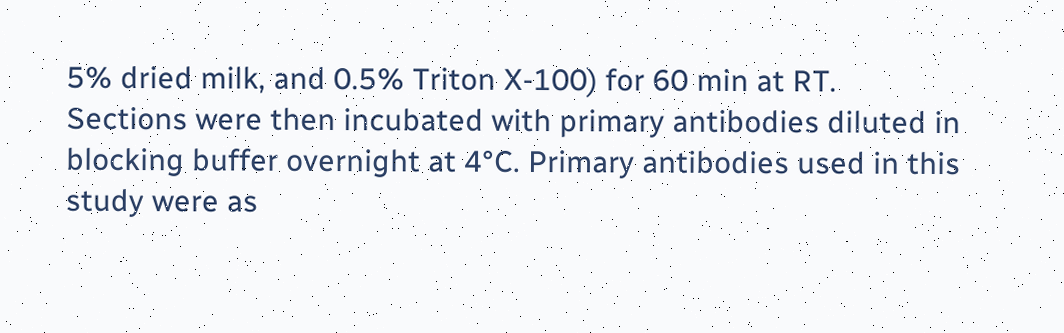5% dried milk, and 0.5% Triton X-100) for 60 min at RT. Sections were then incubated with primary antibodies diluted in blocking buffer overnight at 4°C. Primary antibodies used in this study were as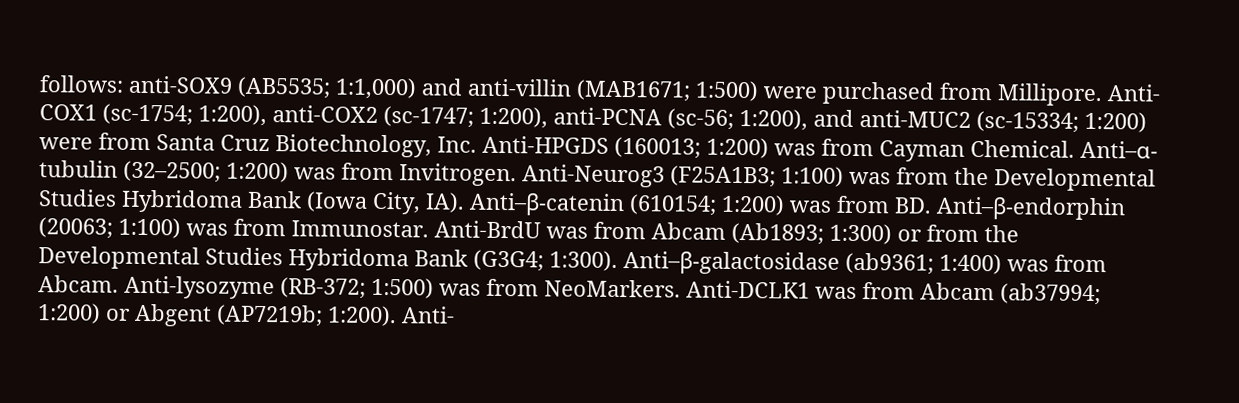follows: anti-SOX9 (AB5535; 1:1,000) and anti-villin (MAB1671; 1:500) were purchased from Millipore. Anti-COX1 (sc-1754; 1:200), anti-COX2 (sc-1747; 1:200), anti-PCNA (sc-56; 1:200), and anti-MUC2 (sc-15334; 1:200) were from Santa Cruz Biotechnology, Inc. Anti-HPGDS (160013; 1:200) was from Cayman Chemical. Anti–α-tubulin (32–2500; 1:200) was from Invitrogen. Anti-Neurog3 (F25A1B3; 1:100) was from the Developmental Studies Hybridoma Bank (Iowa City, IA). Anti–β-catenin (610154; 1:200) was from BD. Anti–β-endorphin (20063; 1:100) was from Immunostar. Anti-BrdU was from Abcam (Ab1893; 1:300) or from the Developmental Studies Hybridoma Bank (G3G4; 1:300). Anti–β-galactosidase (ab9361; 1:400) was from Abcam. Anti-lysozyme (RB-372; 1:500) was from NeoMarkers. Anti-DCLK1 was from Abcam (ab37994; 1:200) or Abgent (AP7219b; 1:200). Anti-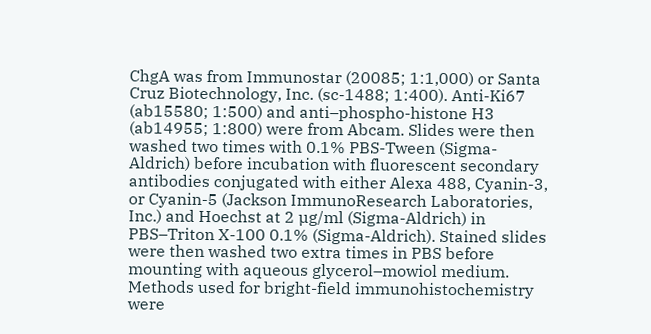ChgA was from Immunostar (20085; 1:1,000) or Santa Cruz Biotechnology, Inc. (sc-1488; 1:400). Anti-Ki67 (ab15580; 1:500) and anti–phospho-histone H3 (ab14955; 1:800) were from Abcam. Slides were then washed two times with 0.1% PBS-Tween (Sigma-Aldrich) before incubation with fluorescent secondary antibodies conjugated with either Alexa 488, Cyanin-3, or Cyanin-5 (Jackson ImmunoResearch Laboratories, Inc.) and Hoechst at 2 µg/ml (Sigma-Aldrich) in PBS–Triton X-100 0.1% (Sigma-Aldrich). Stained slides were then washed two extra times in PBS before mounting with aqueous glycerol–mowiol medium. Methods used for bright-field immunohistochemistry were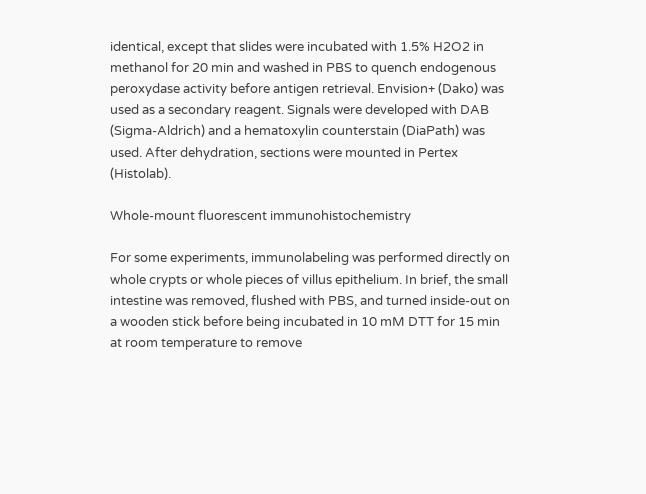identical, except that slides were incubated with 1.5% H2O2 in methanol for 20 min and washed in PBS to quench endogenous peroxydase activity before antigen retrieval. Envision+ (Dako) was used as a secondary reagent. Signals were developed with DAB (Sigma-Aldrich) and a hematoxylin counterstain (DiaPath) was used. After dehydration, sections were mounted in Pertex (Histolab).

Whole-mount fluorescent immunohistochemistry

For some experiments, immunolabeling was performed directly on whole crypts or whole pieces of villus epithelium. In brief, the small intestine was removed, flushed with PBS, and turned inside-out on a wooden stick before being incubated in 10 mM DTT for 15 min at room temperature to remove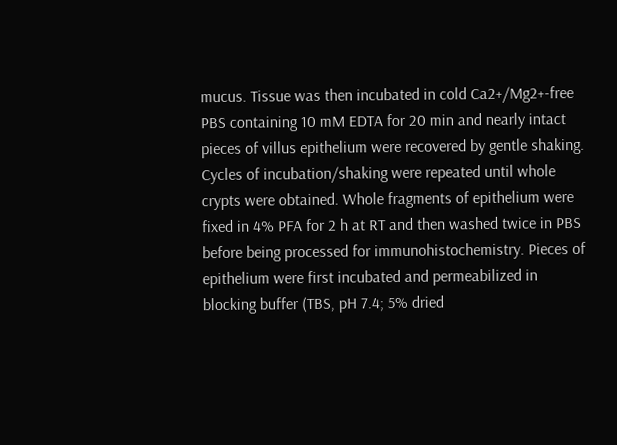mucus. Tissue was then incubated in cold Ca2+/Mg2+-free PBS containing 10 mM EDTA for 20 min and nearly intact pieces of villus epithelium were recovered by gentle shaking. Cycles of incubation/shaking were repeated until whole crypts were obtained. Whole fragments of epithelium were fixed in 4% PFA for 2 h at RT and then washed twice in PBS before being processed for immunohistochemistry. Pieces of epithelium were first incubated and permeabilized in blocking buffer (TBS, pH 7.4; 5% dried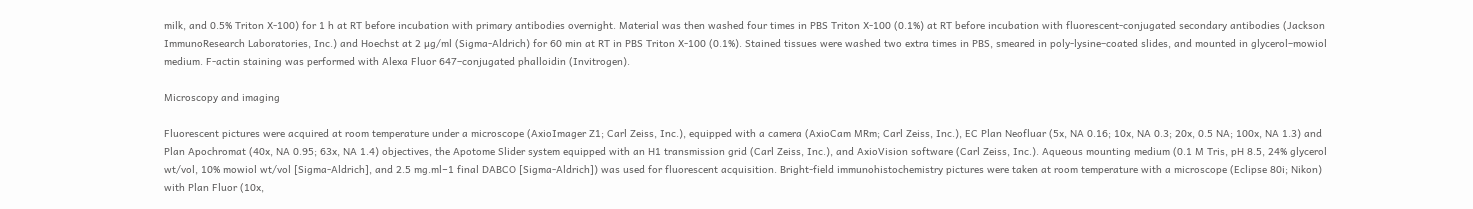milk, and 0.5% Triton X-100) for 1 h at RT before incubation with primary antibodies overnight. Material was then washed four times in PBS Triton X-100 (0.1%) at RT before incubation with fluorescent-conjugated secondary antibodies (Jackson ImmunoResearch Laboratories, Inc.) and Hoechst at 2 µg/ml (Sigma-Aldrich) for 60 min at RT in PBS Triton X-100 (0.1%). Stained tissues were washed two extra times in PBS, smeared in poly-lysine–coated slides, and mounted in glycerol–mowiol medium. F-actin staining was performed with Alexa Fluor 647–conjugated phalloidin (Invitrogen).

Microscopy and imaging

Fluorescent pictures were acquired at room temperature under a microscope (AxioImager Z1; Carl Zeiss, Inc.), equipped with a camera (AxioCam MRm; Carl Zeiss, Inc.), EC Plan Neofluar (5x, NA 0.16; 10x, NA 0.3; 20x, 0.5 NA; 100x, NA 1.3) and Plan Apochromat (40x, NA 0.95; 63x, NA 1.4) objectives, the Apotome Slider system equipped with an H1 transmission grid (Carl Zeiss, Inc.), and AxioVision software (Carl Zeiss, Inc.). Aqueous mounting medium (0.1 M Tris, pH 8.5, 24% glycerol wt/vol, 10% mowiol wt/vol [Sigma-Aldrich], and 2.5 mg.ml−1 final DABCO [Sigma-Aldrich]) was used for fluorescent acquisition. Bright-field immunohistochemistry pictures were taken at room temperature with a microscope (Eclipse 80i; Nikon) with Plan Fluor (10x,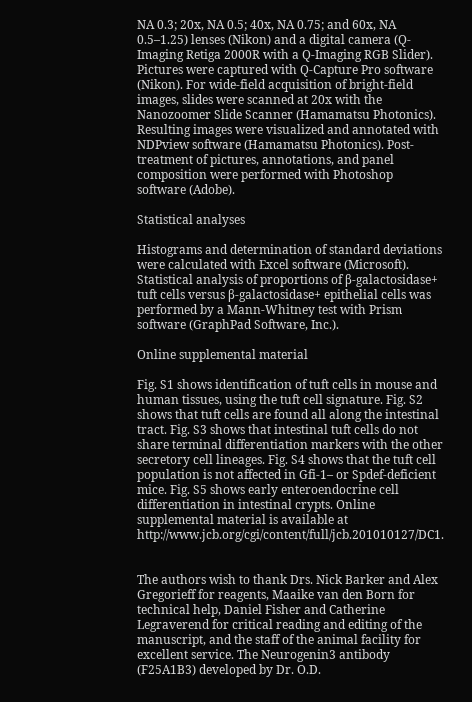NA 0.3; 20x, NA 0.5; 40x, NA 0.75; and 60x, NA 0.5–1.25) lenses (Nikon) and a digital camera (Q-Imaging Retiga 2000R with a Q-Imaging RGB Slider). Pictures were captured with Q-Capture Pro software (Nikon). For wide-field acquisition of bright-field images, slides were scanned at 20x with the Nanozoomer Slide Scanner (Hamamatsu Photonics). Resulting images were visualized and annotated with NDPview software (Hamamatsu Photonics). Post-treatment of pictures, annotations, and panel composition were performed with Photoshop software (Adobe).

Statistical analyses

Histograms and determination of standard deviations were calculated with Excel software (Microsoft). Statistical analysis of proportions of β-galactosidase+ tuft cells versus β-galactosidase+ epithelial cells was performed by a Mann-Whitney test with Prism software (GraphPad Software, Inc.).

Online supplemental material

Fig. S1 shows identification of tuft cells in mouse and human tissues, using the tuft cell signature. Fig. S2 shows that tuft cells are found all along the intestinal tract. Fig. S3 shows that intestinal tuft cells do not share terminal differentiation markers with the other secretory cell lineages. Fig. S4 shows that the tuft cell population is not affected in Gfi-1– or Spdef-deficient mice. Fig. S5 shows early enteroendocrine cell differentiation in intestinal crypts. Online supplemental material is available at http://www.jcb.org/cgi/content/full/jcb.201010127/DC1.


The authors wish to thank Drs. Nick Barker and Alex Gregorieff for reagents, Maaike van den Born for technical help, Daniel Fisher and Catherine Legraverend for critical reading and editing of the manuscript, and the staff of the animal facility for excellent service. The Neurogenin3 antibody (F25A1B3) developed by Dr. O.D.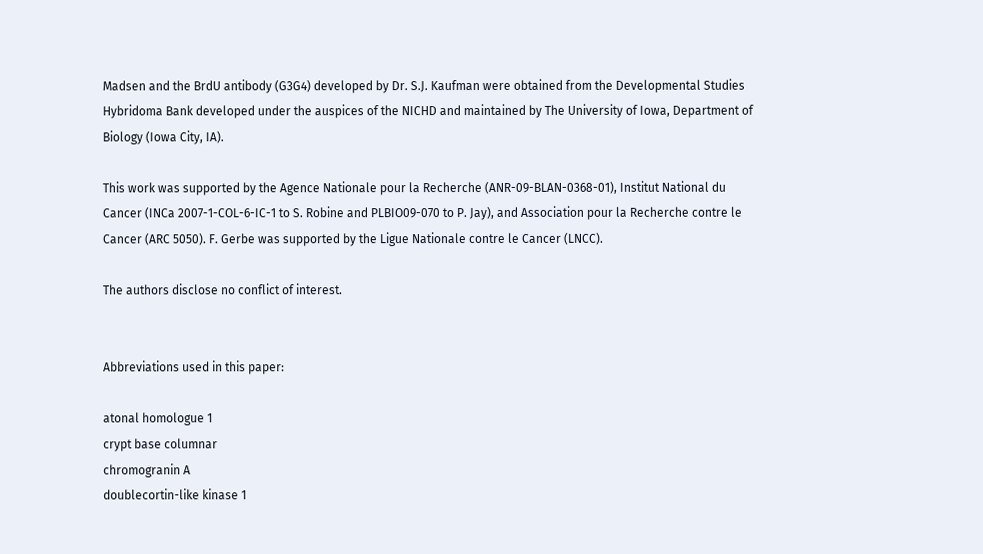Madsen and the BrdU antibody (G3G4) developed by Dr. S.J. Kaufman were obtained from the Developmental Studies Hybridoma Bank developed under the auspices of the NICHD and maintained by The University of Iowa, Department of Biology (Iowa City, IA).

This work was supported by the Agence Nationale pour la Recherche (ANR-09-BLAN-0368-01), Institut National du Cancer (INCa 2007-1-COL-6-IC-1 to S. Robine and PLBIO09-070 to P. Jay), and Association pour la Recherche contre le Cancer (ARC 5050). F. Gerbe was supported by the Ligue Nationale contre le Cancer (LNCC).

The authors disclose no conflict of interest.


Abbreviations used in this paper:

atonal homologue 1
crypt base columnar
chromogranin A
doublecortin-like kinase 1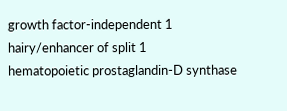growth factor-independent 1
hairy/enhancer of split 1
hematopoietic prostaglandin-D synthase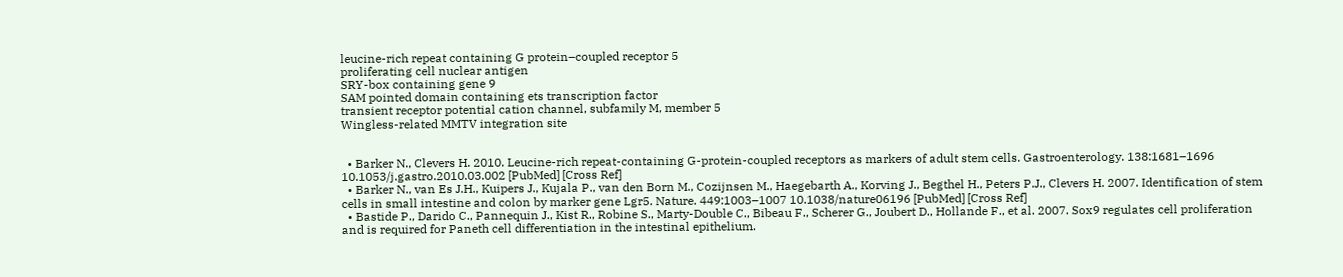leucine-rich repeat containing G protein–coupled receptor 5
proliferating cell nuclear antigen
SRY-box containing gene 9
SAM pointed domain containing ets transcription factor
transient receptor potential cation channel, subfamily M, member 5
Wingless-related MMTV integration site


  • Barker N., Clevers H. 2010. Leucine-rich repeat-containing G-protein-coupled receptors as markers of adult stem cells. Gastroenterology. 138:1681–1696 10.1053/j.gastro.2010.03.002 [PubMed] [Cross Ref]
  • Barker N., van Es J.H., Kuipers J., Kujala P., van den Born M., Cozijnsen M., Haegebarth A., Korving J., Begthel H., Peters P.J., Clevers H. 2007. Identification of stem cells in small intestine and colon by marker gene Lgr5. Nature. 449:1003–1007 10.1038/nature06196 [PubMed] [Cross Ref]
  • Bastide P., Darido C., Pannequin J., Kist R., Robine S., Marty-Double C., Bibeau F., Scherer G., Joubert D., Hollande F., et al. 2007. Sox9 regulates cell proliferation and is required for Paneth cell differentiation in the intestinal epithelium.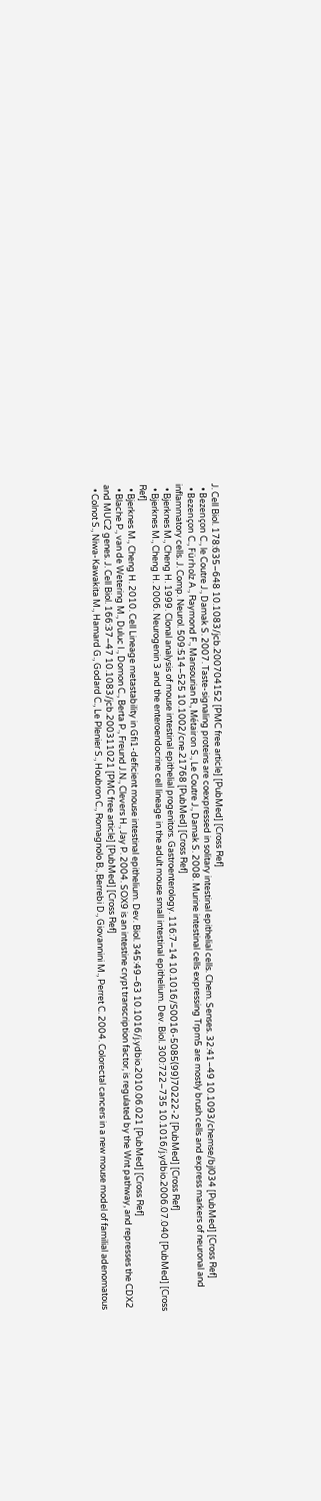J. Cell Biol. 178:635–648 10.1083/jcb.200704152 [PMC free article] [PubMed] [Cross Ref]
  • Bezençon C., le Coutre J., Damak S. 2007. Taste-signaling proteins are coexpressed in solitary intestinal epithelial cells. Chem. Senses. 32:41–49 10.1093/chemse/bjl034 [PubMed] [Cross Ref]
  • Bezençon C., Fürholz A., Raymond F., Mansourian R., Métairon S., Le Coutre J., Damak S. 2008. Murine intestinal cells expressing Trpm5 are mostly brush cells and express markers of neuronal and inflammatory cells. J. Comp. Neurol. 509:514–525 10.1002/cne.21768 [PubMed] [Cross Ref]
  • Bjerknes M., Cheng H. 1999. Clonal analysis of mouse intestinal epithelial progenitors. Gastroenterology. 116:7–14 10.1016/S0016-5085(99)70222-2 [PubMed] [Cross Ref]
  • Bjerknes M., Cheng H. 2006. Neurogenin 3 and the enteroendocrine cell lineage in the adult mouse small intestinal epithelium. Dev. Biol. 300:722–735 10.1016/j.ydbio.2006.07.040 [PubMed] [Cross Ref]
  • Bjerknes M., Cheng H. 2010. Cell Lineage metastability in Gfi1-deficient mouse intestinal epithelium. Dev. Biol. 345:49–63 10.1016/j.ydbio.2010.06.021 [PubMed] [Cross Ref]
  • Blache P., van de Wetering M., Duluc I., Domon C., Berta P., Freund J.N., Clevers H., Jay P. 2004. SOX9 is an intestine crypt transcription factor, is regulated by the Wnt pathway, and represses the CDX2 and MUC2 genes. J. Cell Biol. 166:37–47 10.1083/jcb.200311021 [PMC free article] [PubMed] [Cross Ref]
  • Colnot S., Niwa-Kawakita M., Hamard G., Godard C., Le Plenier S., Houbron C., Romagnolo B., Berrebi D., Giovannini M., Perret C. 2004. Colorectal cancers in a new mouse model of familial adenomatous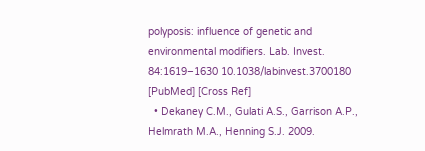polyposis: influence of genetic and environmental modifiers. Lab. Invest. 84:1619–1630 10.1038/labinvest.3700180 [PubMed] [Cross Ref]
  • Dekaney C.M., Gulati A.S., Garrison A.P., Helmrath M.A., Henning S.J. 2009.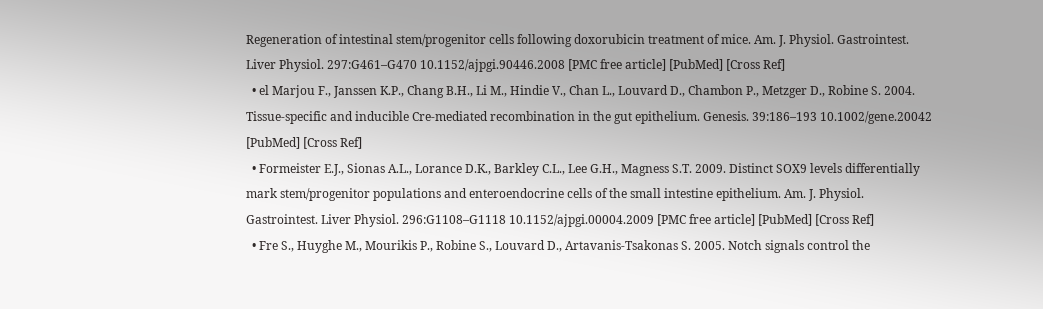Regeneration of intestinal stem/progenitor cells following doxorubicin treatment of mice. Am. J. Physiol. Gastrointest. Liver Physiol. 297:G461–G470 10.1152/ajpgi.90446.2008 [PMC free article] [PubMed] [Cross Ref]
  • el Marjou F., Janssen K.P., Chang B.H., Li M., Hindie V., Chan L., Louvard D., Chambon P., Metzger D., Robine S. 2004. Tissue-specific and inducible Cre-mediated recombination in the gut epithelium. Genesis. 39:186–193 10.1002/gene.20042 [PubMed] [Cross Ref]
  • Formeister E.J., Sionas A.L., Lorance D.K., Barkley C.L., Lee G.H., Magness S.T. 2009. Distinct SOX9 levels differentially mark stem/progenitor populations and enteroendocrine cells of the small intestine epithelium. Am. J. Physiol. Gastrointest. Liver Physiol. 296:G1108–G1118 10.1152/ajpgi.00004.2009 [PMC free article] [PubMed] [Cross Ref]
  • Fre S., Huyghe M., Mourikis P., Robine S., Louvard D., Artavanis-Tsakonas S. 2005. Notch signals control the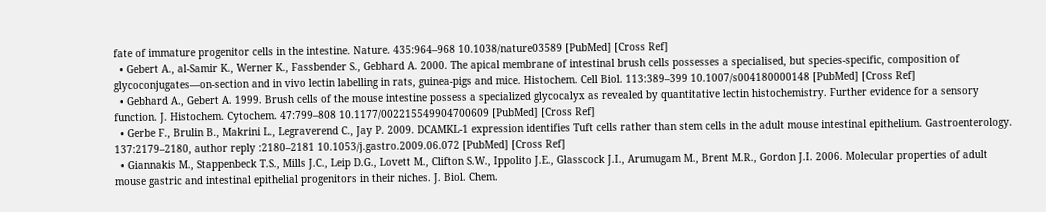fate of immature progenitor cells in the intestine. Nature. 435:964–968 10.1038/nature03589 [PubMed] [Cross Ref]
  • Gebert A., al-Samir K., Werner K., Fassbender S., Gebhard A. 2000. The apical membrane of intestinal brush cells possesses a specialised, but species-specific, composition of glycoconjugates—on-section and in vivo lectin labelling in rats, guinea-pigs and mice. Histochem. Cell Biol. 113:389–399 10.1007/s004180000148 [PubMed] [Cross Ref]
  • Gebhard A., Gebert A. 1999. Brush cells of the mouse intestine possess a specialized glycocalyx as revealed by quantitative lectin histochemistry. Further evidence for a sensory function. J. Histochem. Cytochem. 47:799–808 10.1177/002215549904700609 [PubMed] [Cross Ref]
  • Gerbe F., Brulin B., Makrini L., Legraverend C., Jay P. 2009. DCAMKL-1 expression identifies Tuft cells rather than stem cells in the adult mouse intestinal epithelium. Gastroenterology. 137:2179–2180, author reply :2180–2181 10.1053/j.gastro.2009.06.072 [PubMed] [Cross Ref]
  • Giannakis M., Stappenbeck T.S., Mills J.C., Leip D.G., Lovett M., Clifton S.W., Ippolito J.E., Glasscock J.I., Arumugam M., Brent M.R., Gordon J.I. 2006. Molecular properties of adult mouse gastric and intestinal epithelial progenitors in their niches. J. Biol. Chem.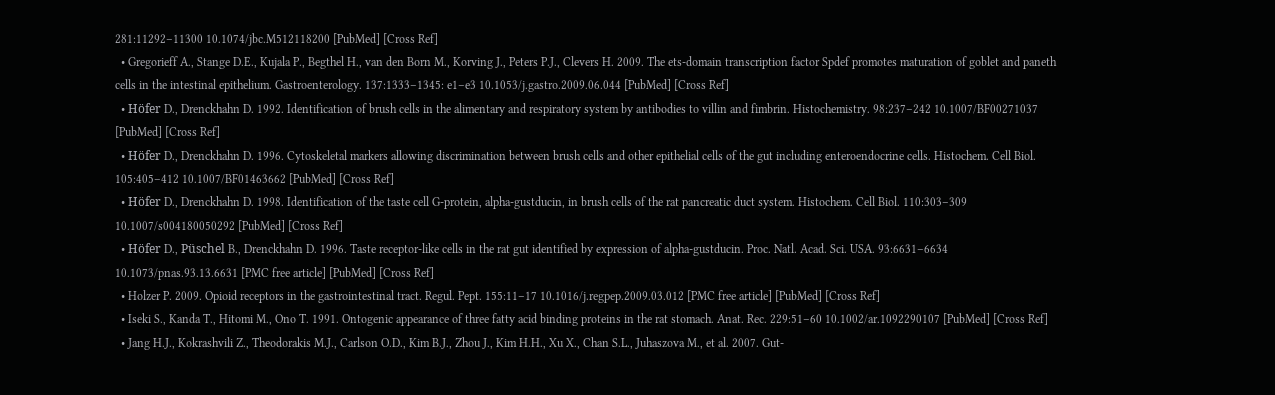281:11292–11300 10.1074/jbc.M512118200 [PubMed] [Cross Ref]
  • Gregorieff A., Stange D.E., Kujala P., Begthel H., van den Born M., Korving J., Peters P.J., Clevers H. 2009. The ets-domain transcription factor Spdef promotes maturation of goblet and paneth cells in the intestinal epithelium. Gastroenterology. 137:1333–1345: e1–e3 10.1053/j.gastro.2009.06.044 [PubMed] [Cross Ref]
  • Höfer D., Drenckhahn D. 1992. Identification of brush cells in the alimentary and respiratory system by antibodies to villin and fimbrin. Histochemistry. 98:237–242 10.1007/BF00271037 [PubMed] [Cross Ref]
  • Höfer D., Drenckhahn D. 1996. Cytoskeletal markers allowing discrimination between brush cells and other epithelial cells of the gut including enteroendocrine cells. Histochem. Cell Biol. 105:405–412 10.1007/BF01463662 [PubMed] [Cross Ref]
  • Höfer D., Drenckhahn D. 1998. Identification of the taste cell G-protein, alpha-gustducin, in brush cells of the rat pancreatic duct system. Histochem. Cell Biol. 110:303–309 10.1007/s004180050292 [PubMed] [Cross Ref]
  • Höfer D., Püschel B., Drenckhahn D. 1996. Taste receptor-like cells in the rat gut identified by expression of alpha-gustducin. Proc. Natl. Acad. Sci. USA. 93:6631–6634 10.1073/pnas.93.13.6631 [PMC free article] [PubMed] [Cross Ref]
  • Holzer P. 2009. Opioid receptors in the gastrointestinal tract. Regul. Pept. 155:11–17 10.1016/j.regpep.2009.03.012 [PMC free article] [PubMed] [Cross Ref]
  • Iseki S., Kanda T., Hitomi M., Ono T. 1991. Ontogenic appearance of three fatty acid binding proteins in the rat stomach. Anat. Rec. 229:51–60 10.1002/ar.1092290107 [PubMed] [Cross Ref]
  • Jang H.J., Kokrashvili Z., Theodorakis M.J., Carlson O.D., Kim B.J., Zhou J., Kim H.H., Xu X., Chan S.L., Juhaszova M., et al. 2007. Gut-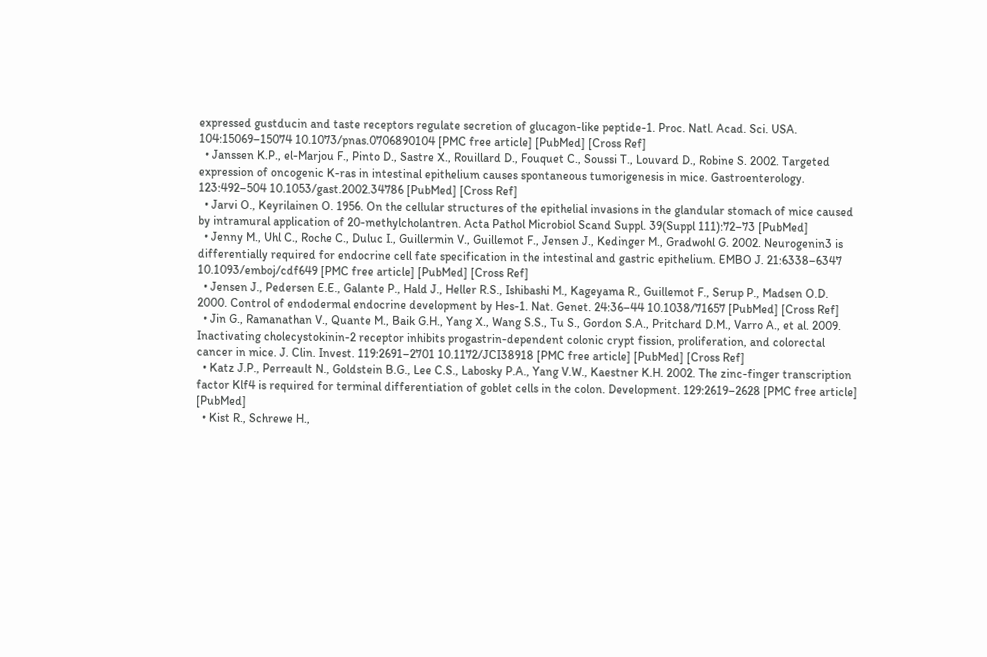expressed gustducin and taste receptors regulate secretion of glucagon-like peptide-1. Proc. Natl. Acad. Sci. USA. 104:15069–15074 10.1073/pnas.0706890104 [PMC free article] [PubMed] [Cross Ref]
  • Janssen K.P., el-Marjou F., Pinto D., Sastre X., Rouillard D., Fouquet C., Soussi T., Louvard D., Robine S. 2002. Targeted expression of oncogenic K-ras in intestinal epithelium causes spontaneous tumorigenesis in mice. Gastroenterology. 123:492–504 10.1053/gast.2002.34786 [PubMed] [Cross Ref]
  • Jarvi O., Keyrilainen O. 1956. On the cellular structures of the epithelial invasions in the glandular stomach of mice caused by intramural application of 20-methylcholantren. Acta Pathol Microbiol Scand Suppl. 39(Suppl 111):72–73 [PubMed]
  • Jenny M., Uhl C., Roche C., Duluc I., Guillermin V., Guillemot F., Jensen J., Kedinger M., Gradwohl G. 2002. Neurogenin3 is differentially required for endocrine cell fate specification in the intestinal and gastric epithelium. EMBO J. 21:6338–6347 10.1093/emboj/cdf649 [PMC free article] [PubMed] [Cross Ref]
  • Jensen J., Pedersen E.E., Galante P., Hald J., Heller R.S., Ishibashi M., Kageyama R., Guillemot F., Serup P., Madsen O.D. 2000. Control of endodermal endocrine development by Hes-1. Nat. Genet. 24:36–44 10.1038/71657 [PubMed] [Cross Ref]
  • Jin G., Ramanathan V., Quante M., Baik G.H., Yang X., Wang S.S., Tu S., Gordon S.A., Pritchard D.M., Varro A., et al. 2009. Inactivating cholecystokinin-2 receptor inhibits progastrin-dependent colonic crypt fission, proliferation, and colorectal cancer in mice. J. Clin. Invest. 119:2691–2701 10.1172/JCI38918 [PMC free article] [PubMed] [Cross Ref]
  • Katz J.P., Perreault N., Goldstein B.G., Lee C.S., Labosky P.A., Yang V.W., Kaestner K.H. 2002. The zinc-finger transcription factor Klf4 is required for terminal differentiation of goblet cells in the colon. Development. 129:2619–2628 [PMC free article] [PubMed]
  • Kist R., Schrewe H.,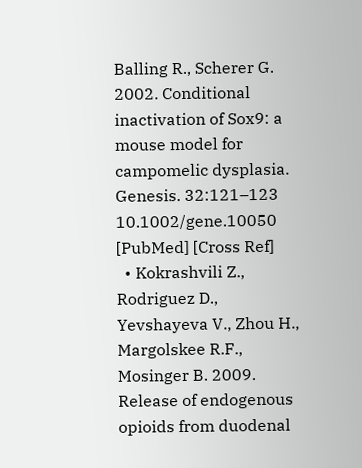Balling R., Scherer G. 2002. Conditional inactivation of Sox9: a mouse model for campomelic dysplasia. Genesis. 32:121–123 10.1002/gene.10050 [PubMed] [Cross Ref]
  • Kokrashvili Z., Rodriguez D., Yevshayeva V., Zhou H., Margolskee R.F., Mosinger B. 2009. Release of endogenous opioids from duodenal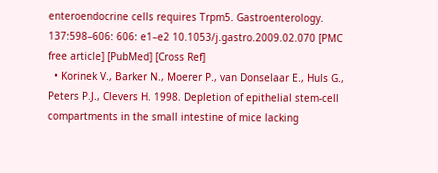enteroendocrine cells requires Trpm5. Gastroenterology. 137:598–606: 606: e1–e2 10.1053/j.gastro.2009.02.070 [PMC free article] [PubMed] [Cross Ref]
  • Korinek V., Barker N., Moerer P., van Donselaar E., Huls G., Peters P.J., Clevers H. 1998. Depletion of epithelial stem-cell compartments in the small intestine of mice lacking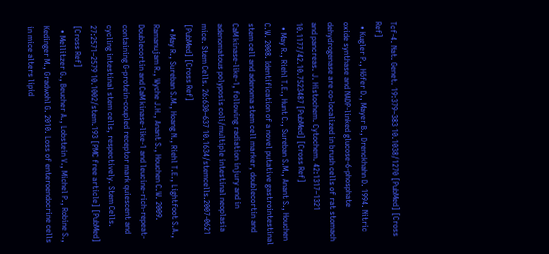Tcf-4. Nat. Genet. 19:379–383 10.1038/1270 [PubMed] [Cross Ref]
  • Kugler P., Höfer D., Mayer B., Drenckhahn D. 1994. Nitric oxide synthase and NADP-linked glucose-6-phosphate dehydrogenase are co-localized in brush cells of rat stomach and pancreas. J. Histochem. Cytochem. 42:1317–1321 10.1177/42.10.7523487 [PubMed] [Cross Ref]
  • May R., Riehl T.E., Hunt C., Sureban S.M., Anant S., Houchen C.W. 2008. Identification of a novel putative gastrointestinal stem cell and adenoma stem cell marker, doublecortin and CaM kinase-like-1, following radiation injury and in adenomatous polyposis coli/multiple intestinal neoplasia mice. Stem Cells. 26:630–637 10.1634/stemcells.2007-0621 [PubMed] [Cross Ref]
  • May R., Sureban S.M., Hoang N., Riehl T.E., Lightfoot S.A., Ramanujam R., Wyche J.H., Anant S., Houchen C.W. 2009. Doublecortin and CaM kinase-like-1 and leucine-rich-repeat-containing G-protein-coupled receptor mark quiescent and cycling intestinal stem cells, respectively. Stem Cells. 27:2571–2579 10.1002/stem.193 [PMC free article] [PubMed] [Cross Ref]
  • Mellitzer G., Beucher A., Lobstein V., Michel P., Robine S., Kedinger M., Gradwohl G. 2010. Loss of enteroendocrine cells in mice alters lipid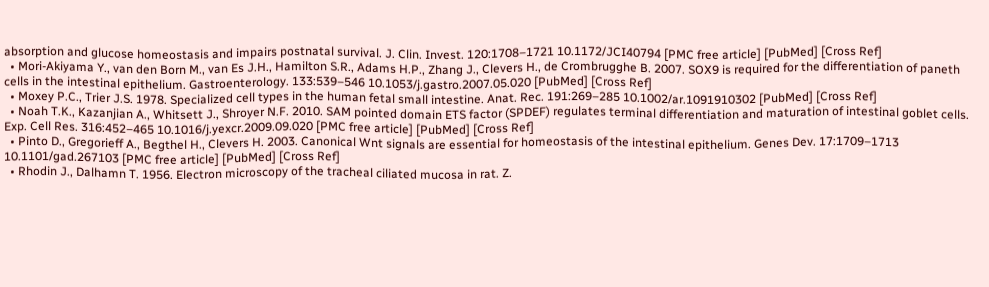absorption and glucose homeostasis and impairs postnatal survival. J. Clin. Invest. 120:1708–1721 10.1172/JCI40794 [PMC free article] [PubMed] [Cross Ref]
  • Mori-Akiyama Y., van den Born M., van Es J.H., Hamilton S.R., Adams H.P., Zhang J., Clevers H., de Crombrugghe B. 2007. SOX9 is required for the differentiation of paneth cells in the intestinal epithelium. Gastroenterology. 133:539–546 10.1053/j.gastro.2007.05.020 [PubMed] [Cross Ref]
  • Moxey P.C., Trier J.S. 1978. Specialized cell types in the human fetal small intestine. Anat. Rec. 191:269–285 10.1002/ar.1091910302 [PubMed] [Cross Ref]
  • Noah T.K., Kazanjian A., Whitsett J., Shroyer N.F. 2010. SAM pointed domain ETS factor (SPDEF) regulates terminal differentiation and maturation of intestinal goblet cells. Exp. Cell Res. 316:452–465 10.1016/j.yexcr.2009.09.020 [PMC free article] [PubMed] [Cross Ref]
  • Pinto D., Gregorieff A., Begthel H., Clevers H. 2003. Canonical Wnt signals are essential for homeostasis of the intestinal epithelium. Genes Dev. 17:1709–1713 10.1101/gad.267103 [PMC free article] [PubMed] [Cross Ref]
  • Rhodin J., Dalhamn T. 1956. Electron microscopy of the tracheal ciliated mucosa in rat. Z.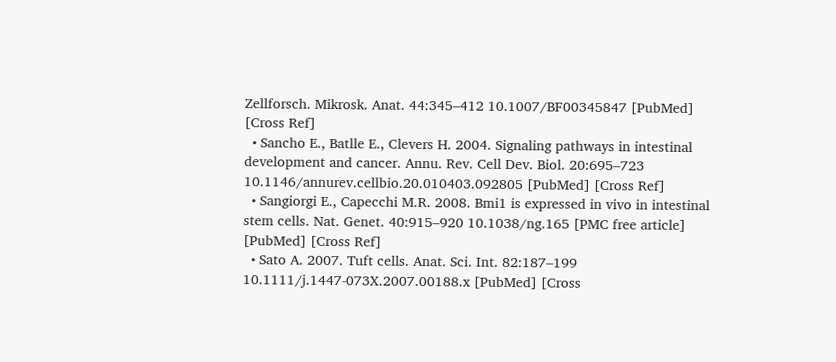Zellforsch. Mikrosk. Anat. 44:345–412 10.1007/BF00345847 [PubMed] [Cross Ref]
  • Sancho E., Batlle E., Clevers H. 2004. Signaling pathways in intestinal development and cancer. Annu. Rev. Cell Dev. Biol. 20:695–723 10.1146/annurev.cellbio.20.010403.092805 [PubMed] [Cross Ref]
  • Sangiorgi E., Capecchi M.R. 2008. Bmi1 is expressed in vivo in intestinal stem cells. Nat. Genet. 40:915–920 10.1038/ng.165 [PMC free article] [PubMed] [Cross Ref]
  • Sato A. 2007. Tuft cells. Anat. Sci. Int. 82:187–199 10.1111/j.1447-073X.2007.00188.x [PubMed] [Cross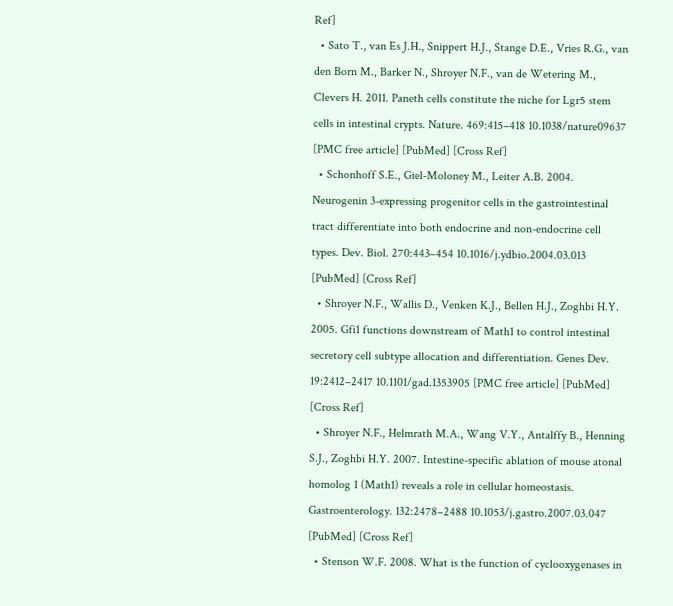Ref]
  • Sato T., van Es J.H., Snippert H.J., Stange D.E., Vries R.G., van den Born M., Barker N., Shroyer N.F., van de Wetering M., Clevers H. 2011. Paneth cells constitute the niche for Lgr5 stem cells in intestinal crypts. Nature. 469:415–418 10.1038/nature09637 [PMC free article] [PubMed] [Cross Ref]
  • Schonhoff S.E., Giel-Moloney M., Leiter A.B. 2004. Neurogenin 3-expressing progenitor cells in the gastrointestinal tract differentiate into both endocrine and non-endocrine cell types. Dev. Biol. 270:443–454 10.1016/j.ydbio.2004.03.013 [PubMed] [Cross Ref]
  • Shroyer N.F., Wallis D., Venken K.J., Bellen H.J., Zoghbi H.Y. 2005. Gfi1 functions downstream of Math1 to control intestinal secretory cell subtype allocation and differentiation. Genes Dev. 19:2412–2417 10.1101/gad.1353905 [PMC free article] [PubMed] [Cross Ref]
  • Shroyer N.F., Helmrath M.A., Wang V.Y., Antalffy B., Henning S.J., Zoghbi H.Y. 2007. Intestine-specific ablation of mouse atonal homolog 1 (Math1) reveals a role in cellular homeostasis. Gastroenterology. 132:2478–2488 10.1053/j.gastro.2007.03.047 [PubMed] [Cross Ref]
  • Stenson W.F. 2008. What is the function of cyclooxygenases in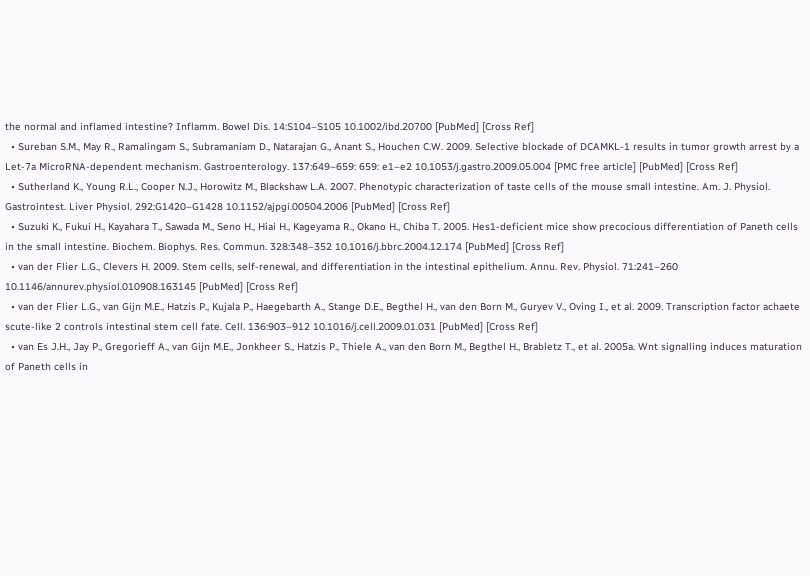the normal and inflamed intestine? Inflamm. Bowel Dis. 14:S104–S105 10.1002/ibd.20700 [PubMed] [Cross Ref]
  • Sureban S.M., May R., Ramalingam S., Subramaniam D., Natarajan G., Anant S., Houchen C.W. 2009. Selective blockade of DCAMKL-1 results in tumor growth arrest by a Let-7a MicroRNA-dependent mechanism. Gastroenterology. 137:649–659: 659: e1–e2 10.1053/j.gastro.2009.05.004 [PMC free article] [PubMed] [Cross Ref]
  • Sutherland K., Young R.L., Cooper N.J., Horowitz M., Blackshaw L.A. 2007. Phenotypic characterization of taste cells of the mouse small intestine. Am. J. Physiol. Gastrointest. Liver Physiol. 292:G1420–G1428 10.1152/ajpgi.00504.2006 [PubMed] [Cross Ref]
  • Suzuki K., Fukui H., Kayahara T., Sawada M., Seno H., Hiai H., Kageyama R., Okano H., Chiba T. 2005. Hes1-deficient mice show precocious differentiation of Paneth cells in the small intestine. Biochem. Biophys. Res. Commun. 328:348–352 10.1016/j.bbrc.2004.12.174 [PubMed] [Cross Ref]
  • van der Flier L.G., Clevers H. 2009. Stem cells, self-renewal, and differentiation in the intestinal epithelium. Annu. Rev. Physiol. 71:241–260 10.1146/annurev.physiol.010908.163145 [PubMed] [Cross Ref]
  • van der Flier L.G., van Gijn M.E., Hatzis P., Kujala P., Haegebarth A., Stange D.E., Begthel H., van den Born M., Guryev V., Oving I., et al. 2009. Transcription factor achaete scute-like 2 controls intestinal stem cell fate. Cell. 136:903–912 10.1016/j.cell.2009.01.031 [PubMed] [Cross Ref]
  • van Es J.H., Jay P., Gregorieff A., van Gijn M.E., Jonkheer S., Hatzis P., Thiele A., van den Born M., Begthel H., Brabletz T., et al. 2005a. Wnt signalling induces maturation of Paneth cells in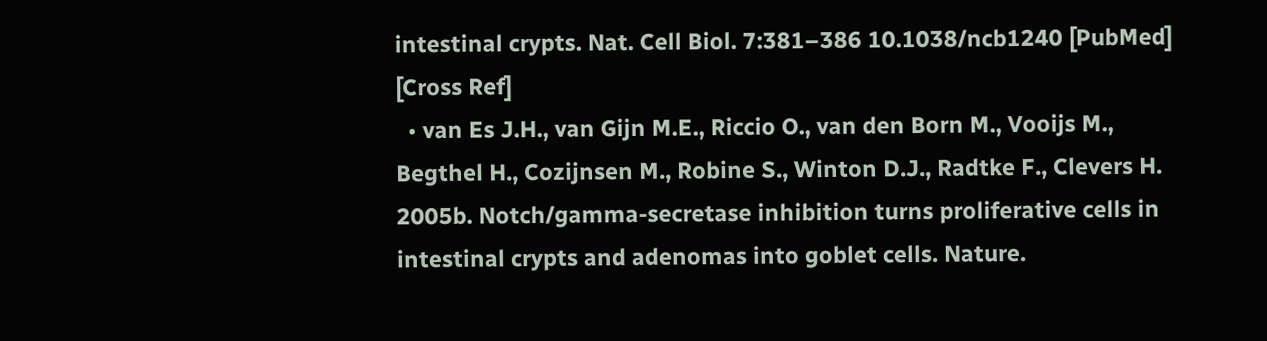intestinal crypts. Nat. Cell Biol. 7:381–386 10.1038/ncb1240 [PubMed] [Cross Ref]
  • van Es J.H., van Gijn M.E., Riccio O., van den Born M., Vooijs M., Begthel H., Cozijnsen M., Robine S., Winton D.J., Radtke F., Clevers H. 2005b. Notch/gamma-secretase inhibition turns proliferative cells in intestinal crypts and adenomas into goblet cells. Nature.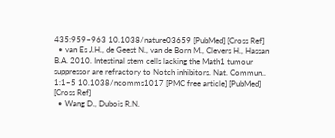435:959–963 10.1038/nature03659 [PubMed] [Cross Ref]
  • van Es J.H., de Geest N., van de Born M., Clevers H., Hassan B.A. 2010. Intestinal stem cells lacking the Math1 tumour suppressor are refractory to Notch inhibitors. Nat. Commun.. 1:1–5 10.1038/ncomms1017 [PMC free article] [PubMed] [Cross Ref]
  • Wang D., Dubois R.N.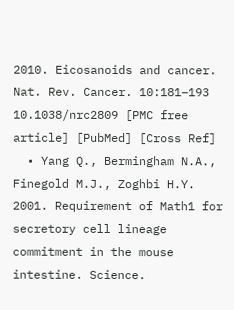2010. Eicosanoids and cancer. Nat. Rev. Cancer. 10:181–193 10.1038/nrc2809 [PMC free article] [PubMed] [Cross Ref]
  • Yang Q., Bermingham N.A., Finegold M.J., Zoghbi H.Y. 2001. Requirement of Math1 for secretory cell lineage commitment in the mouse intestine. Science.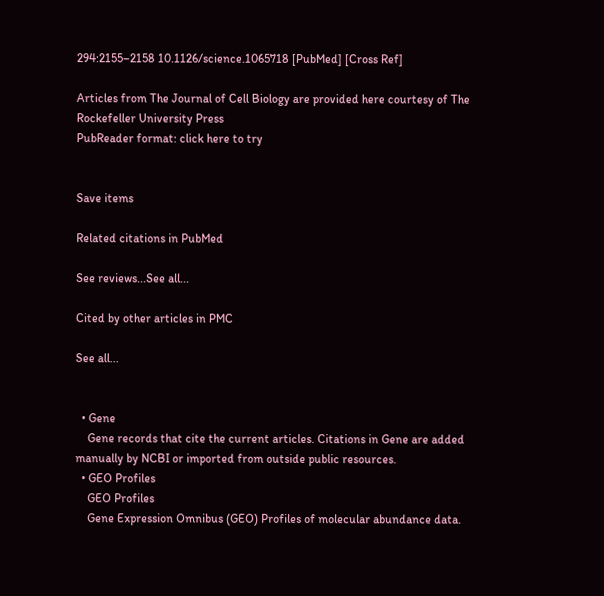294:2155–2158 10.1126/science.1065718 [PubMed] [Cross Ref]

Articles from The Journal of Cell Biology are provided here courtesy of The Rockefeller University Press
PubReader format: click here to try


Save items

Related citations in PubMed

See reviews...See all...

Cited by other articles in PMC

See all...


  • Gene
    Gene records that cite the current articles. Citations in Gene are added manually by NCBI or imported from outside public resources.
  • GEO Profiles
    GEO Profiles
    Gene Expression Omnibus (GEO) Profiles of molecular abundance data.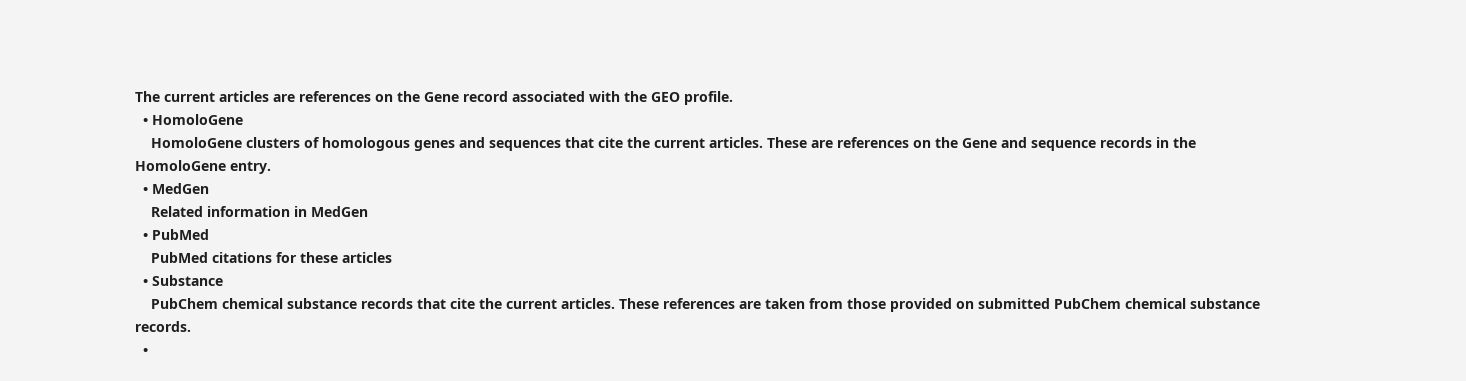The current articles are references on the Gene record associated with the GEO profile.
  • HomoloGene
    HomoloGene clusters of homologous genes and sequences that cite the current articles. These are references on the Gene and sequence records in the HomoloGene entry.
  • MedGen
    Related information in MedGen
  • PubMed
    PubMed citations for these articles
  • Substance
    PubChem chemical substance records that cite the current articles. These references are taken from those provided on submitted PubChem chemical substance records.
  •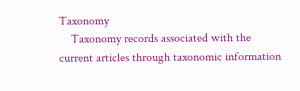Taxonomy
    Taxonomy records associated with the current articles through taxonomic information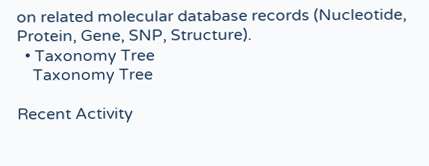on related molecular database records (Nucleotide, Protein, Gene, SNP, Structure).
  • Taxonomy Tree
    Taxonomy Tree

Recent Activity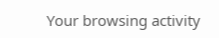Your browsing activity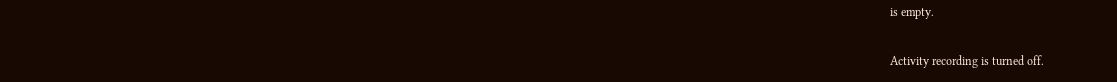is empty.

Activity recording is turned off.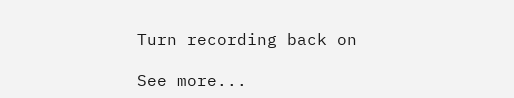Turn recording back on

See more...